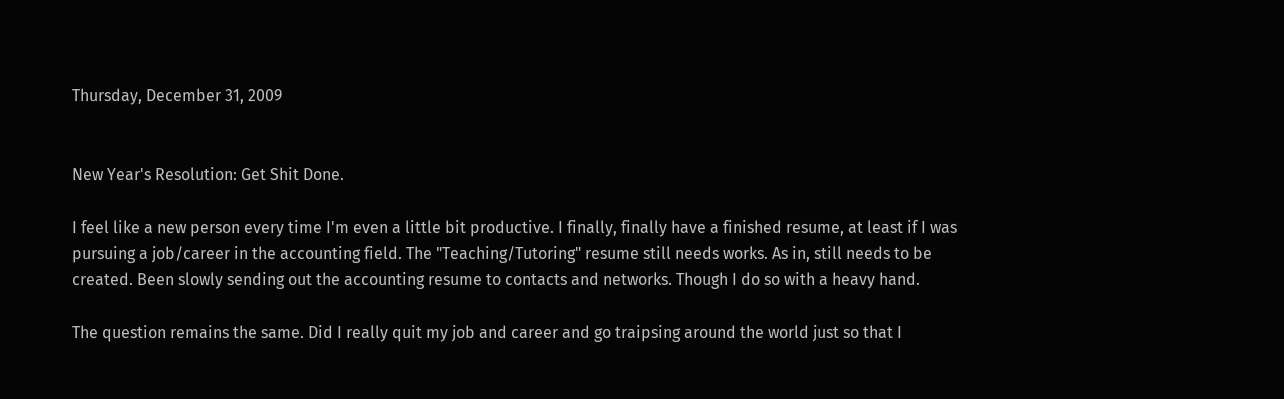Thursday, December 31, 2009


New Year's Resolution: Get Shit Done.

I feel like a new person every time I'm even a little bit productive. I finally, finally have a finished resume, at least if I was pursuing a job/career in the accounting field. The "Teaching/Tutoring" resume still needs works. As in, still needs to be created. Been slowly sending out the accounting resume to contacts and networks. Though I do so with a heavy hand.

The question remains the same. Did I really quit my job and career and go traipsing around the world just so that I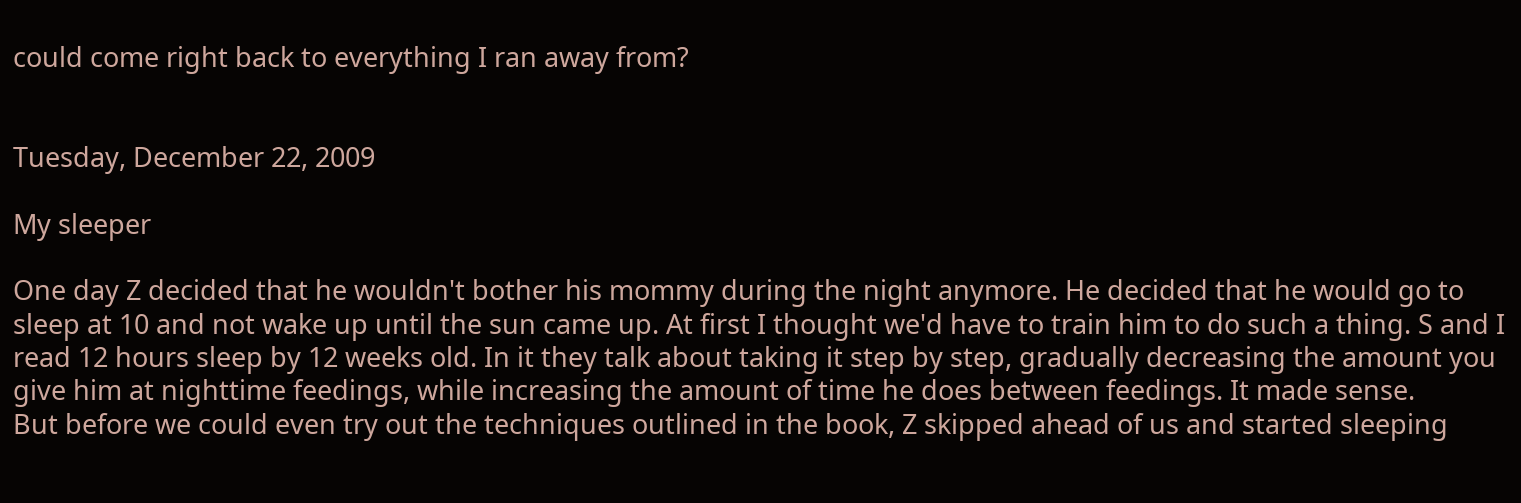could come right back to everything I ran away from?


Tuesday, December 22, 2009

My sleeper

One day Z decided that he wouldn't bother his mommy during the night anymore. He decided that he would go to sleep at 10 and not wake up until the sun came up. At first I thought we'd have to train him to do such a thing. S and I read 12 hours sleep by 12 weeks old. In it they talk about taking it step by step, gradually decreasing the amount you give him at nighttime feedings, while increasing the amount of time he does between feedings. It made sense.
But before we could even try out the techniques outlined in the book, Z skipped ahead of us and started sleeping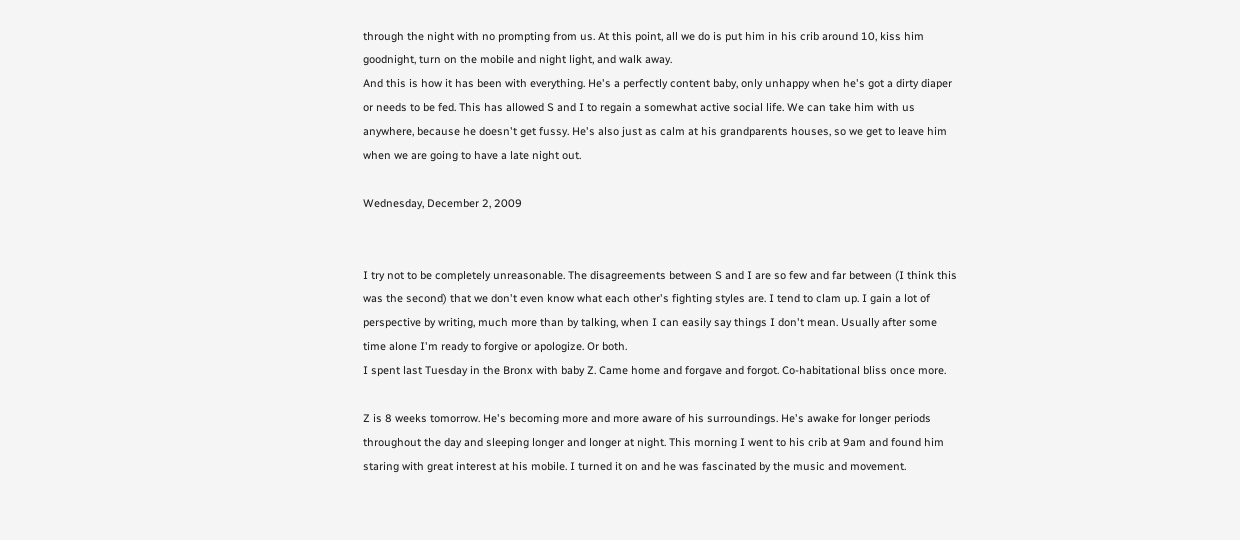through the night with no prompting from us. At this point, all we do is put him in his crib around 10, kiss him goodnight, turn on the mobile and night light, and walk away.
And this is how it has been with everything. He's a perfectly content baby, only unhappy when he's got a dirty diaper or needs to be fed. This has allowed S and I to regain a somewhat active social life. We can take him with us anywhere, because he doesn't get fussy. He's also just as calm at his grandparents houses, so we get to leave him when we are going to have a late night out.

Wednesday, December 2, 2009


I try not to be completely unreasonable. The disagreements between S and I are so few and far between (I think this was the second) that we don't even know what each other's fighting styles are. I tend to clam up. I gain a lot of perspective by writing, much more than by talking, when I can easily say things I don't mean. Usually after some time alone I'm ready to forgive or apologize. Or both.
I spent last Tuesday in the Bronx with baby Z. Came home and forgave and forgot. Co-habitational bliss once more.

Z is 8 weeks tomorrow. He's becoming more and more aware of his surroundings. He's awake for longer periods throughout the day and sleeping longer and longer at night. This morning I went to his crib at 9am and found him staring with great interest at his mobile. I turned it on and he was fascinated by the music and movement.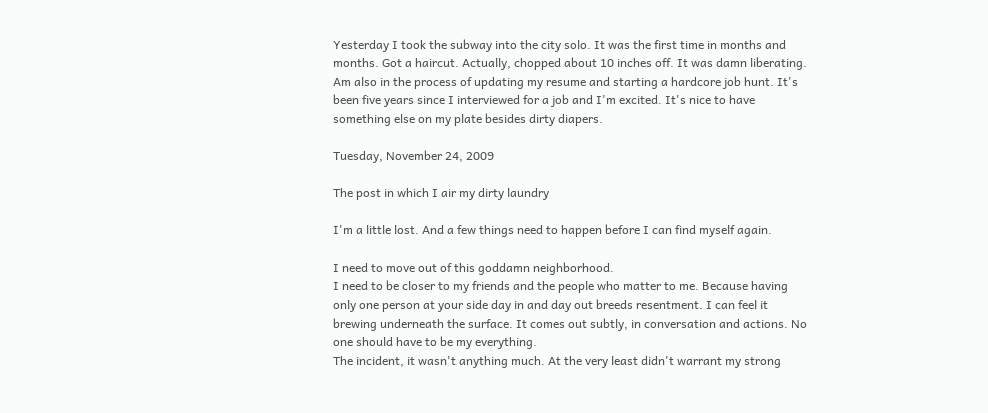Yesterday I took the subway into the city solo. It was the first time in months and months. Got a haircut. Actually, chopped about 10 inches off. It was damn liberating. Am also in the process of updating my resume and starting a hardcore job hunt. It's been five years since I interviewed for a job and I'm excited. It's nice to have something else on my plate besides dirty diapers.

Tuesday, November 24, 2009

The post in which I air my dirty laundry

I'm a little lost. And a few things need to happen before I can find myself again.

I need to move out of this goddamn neighborhood.
I need to be closer to my friends and the people who matter to me. Because having only one person at your side day in and day out breeds resentment. I can feel it brewing underneath the surface. It comes out subtly, in conversation and actions. No one should have to be my everything.
The incident, it wasn't anything much. At the very least didn't warrant my strong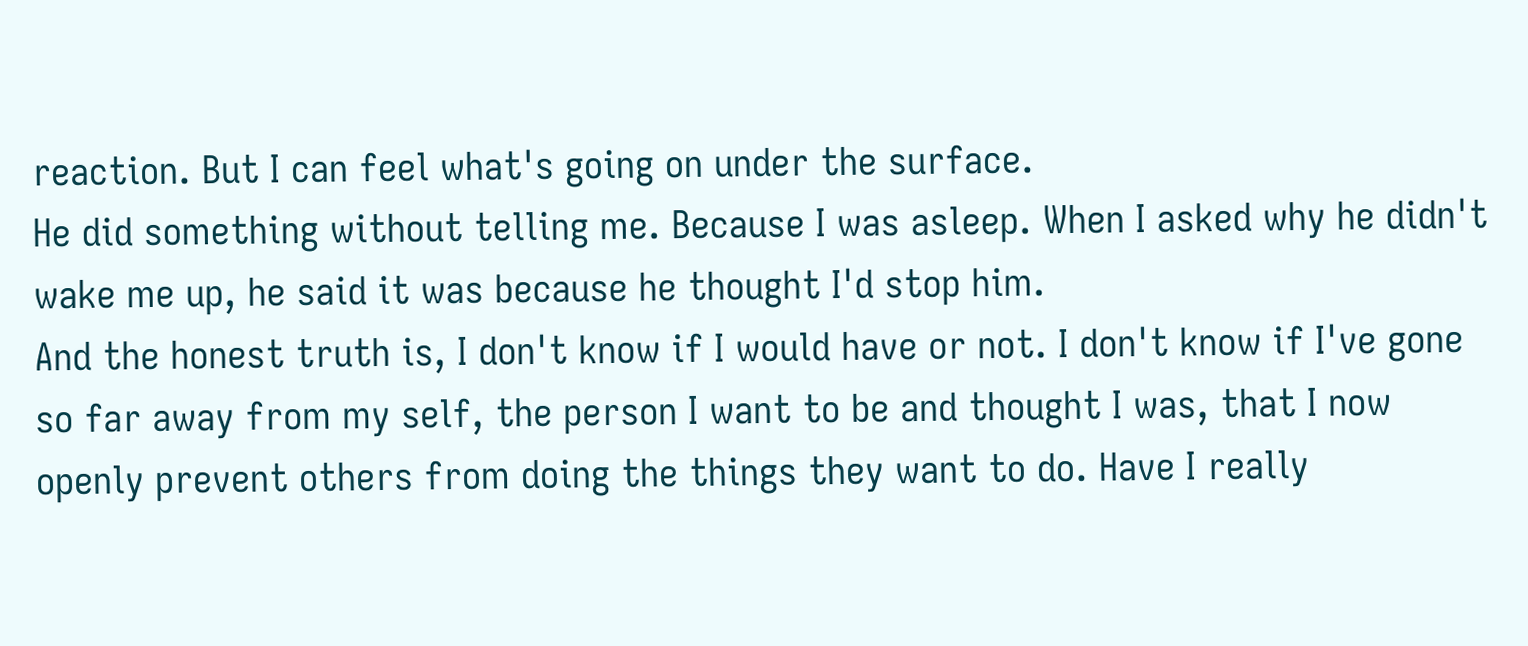reaction. But I can feel what's going on under the surface.
He did something without telling me. Because I was asleep. When I asked why he didn't wake me up, he said it was because he thought I'd stop him.
And the honest truth is, I don't know if I would have or not. I don't know if I've gone so far away from my self, the person I want to be and thought I was, that I now openly prevent others from doing the things they want to do. Have I really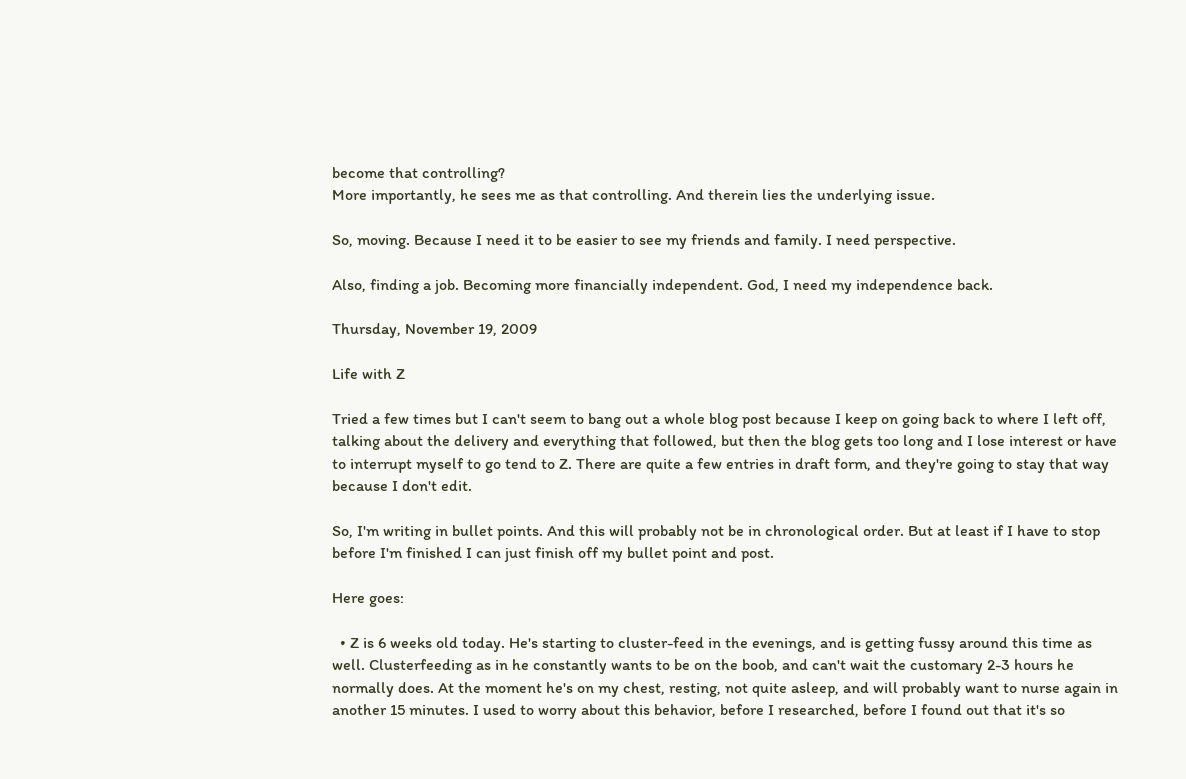become that controlling?
More importantly, he sees me as that controlling. And therein lies the underlying issue.

So, moving. Because I need it to be easier to see my friends and family. I need perspective.

Also, finding a job. Becoming more financially independent. God, I need my independence back.

Thursday, November 19, 2009

Life with Z

Tried a few times but I can't seem to bang out a whole blog post because I keep on going back to where I left off, talking about the delivery and everything that followed, but then the blog gets too long and I lose interest or have to interrupt myself to go tend to Z. There are quite a few entries in draft form, and they're going to stay that way because I don't edit.

So, I'm writing in bullet points. And this will probably not be in chronological order. But at least if I have to stop before I'm finished I can just finish off my bullet point and post.

Here goes:

  • Z is 6 weeks old today. He's starting to cluster-feed in the evenings, and is getting fussy around this time as well. Clusterfeeding as in he constantly wants to be on the boob, and can't wait the customary 2-3 hours he normally does. At the moment he's on my chest, resting, not quite asleep, and will probably want to nurse again in another 15 minutes. I used to worry about this behavior, before I researched, before I found out that it's so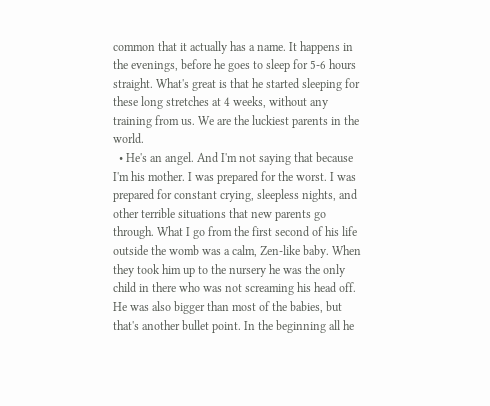common that it actually has a name. It happens in the evenings, before he goes to sleep for 5-6 hours straight. What's great is that he started sleeping for these long stretches at 4 weeks, without any training from us. We are the luckiest parents in the world.
  • He's an angel. And I'm not saying that because I'm his mother. I was prepared for the worst. I was prepared for constant crying, sleepless nights, and other terrible situations that new parents go through. What I go from the first second of his life outside the womb was a calm, Zen-like baby. When they took him up to the nursery he was the only child in there who was not screaming his head off. He was also bigger than most of the babies, but that's another bullet point. In the beginning all he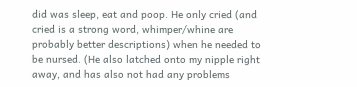did was sleep, eat and poop. He only cried (and cried is a strong word, whimper/whine are probably better descriptions) when he needed to be nursed. (He also latched onto my nipple right away, and has also not had any problems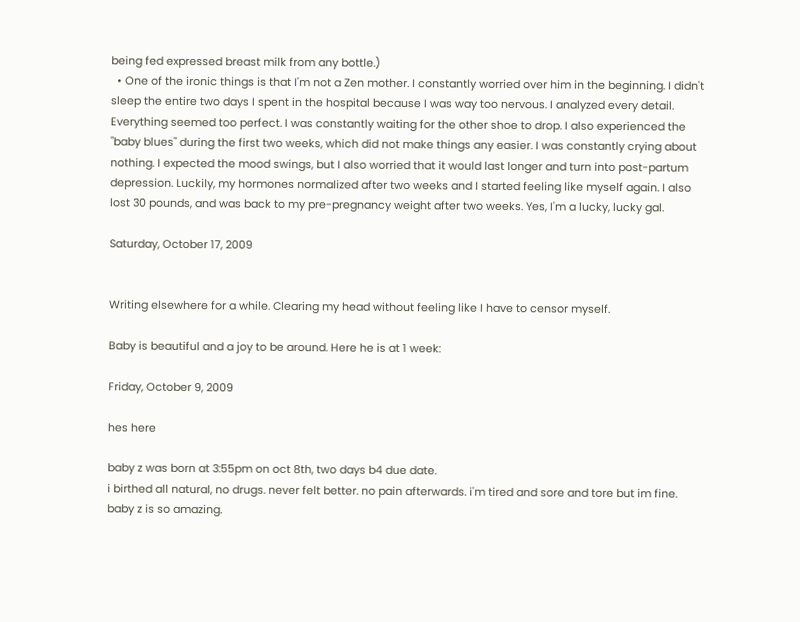being fed expressed breast milk from any bottle.)
  • One of the ironic things is that I'm not a Zen mother. I constantly worried over him in the beginning. I didn't sleep the entire two days I spent in the hospital because I was way too nervous. I analyzed every detail. Everything seemed too perfect. I was constantly waiting for the other shoe to drop. I also experienced the "baby blues" during the first two weeks, which did not make things any easier. I was constantly crying about nothing. I expected the mood swings, but I also worried that it would last longer and turn into post-partum depression. Luckily, my hormones normalized after two weeks and I started feeling like myself again. I also lost 30 pounds, and was back to my pre-pregnancy weight after two weeks. Yes, I'm a lucky, lucky gal.

Saturday, October 17, 2009


Writing elsewhere for a while. Clearing my head without feeling like I have to censor myself.

Baby is beautiful and a joy to be around. Here he is at 1 week:

Friday, October 9, 2009

hes here

baby z was born at 3:55pm on oct 8th, two days b4 due date.
i birthed all natural, no drugs. never felt better. no pain afterwards. i'm tired and sore and tore but im fine. baby z is so amazing.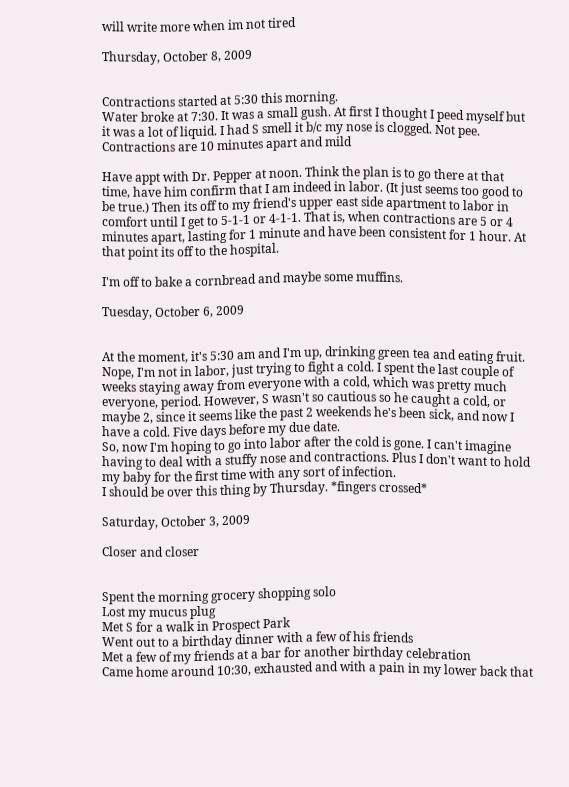will write more when im not tired

Thursday, October 8, 2009


Contractions started at 5:30 this morning.
Water broke at 7:30. It was a small gush. At first I thought I peed myself but it was a lot of liquid. I had S smell it b/c my nose is clogged. Not pee.
Contractions are 10 minutes apart and mild

Have appt with Dr. Pepper at noon. Think the plan is to go there at that time, have him confirm that I am indeed in labor. (It just seems too good to be true.) Then its off to my friend's upper east side apartment to labor in comfort until I get to 5-1-1 or 4-1-1. That is, when contractions are 5 or 4 minutes apart, lasting for 1 minute and have been consistent for 1 hour. At that point its off to the hospital.

I'm off to bake a cornbread and maybe some muffins.

Tuesday, October 6, 2009


At the moment, it's 5:30 am and I'm up, drinking green tea and eating fruit. Nope, I'm not in labor, just trying to fight a cold. I spent the last couple of weeks staying away from everyone with a cold, which was pretty much everyone, period. However, S wasn't so cautious so he caught a cold, or maybe 2, since it seems like the past 2 weekends he's been sick, and now I have a cold. Five days before my due date.
So, now I'm hoping to go into labor after the cold is gone. I can't imagine having to deal with a stuffy nose and contractions. Plus I don't want to hold my baby for the first time with any sort of infection.
I should be over this thing by Thursday. *fingers crossed*

Saturday, October 3, 2009

Closer and closer


Spent the morning grocery shopping solo
Lost my mucus plug
Met S for a walk in Prospect Park
Went out to a birthday dinner with a few of his friends
Met a few of my friends at a bar for another birthday celebration
Came home around 10:30, exhausted and with a pain in my lower back that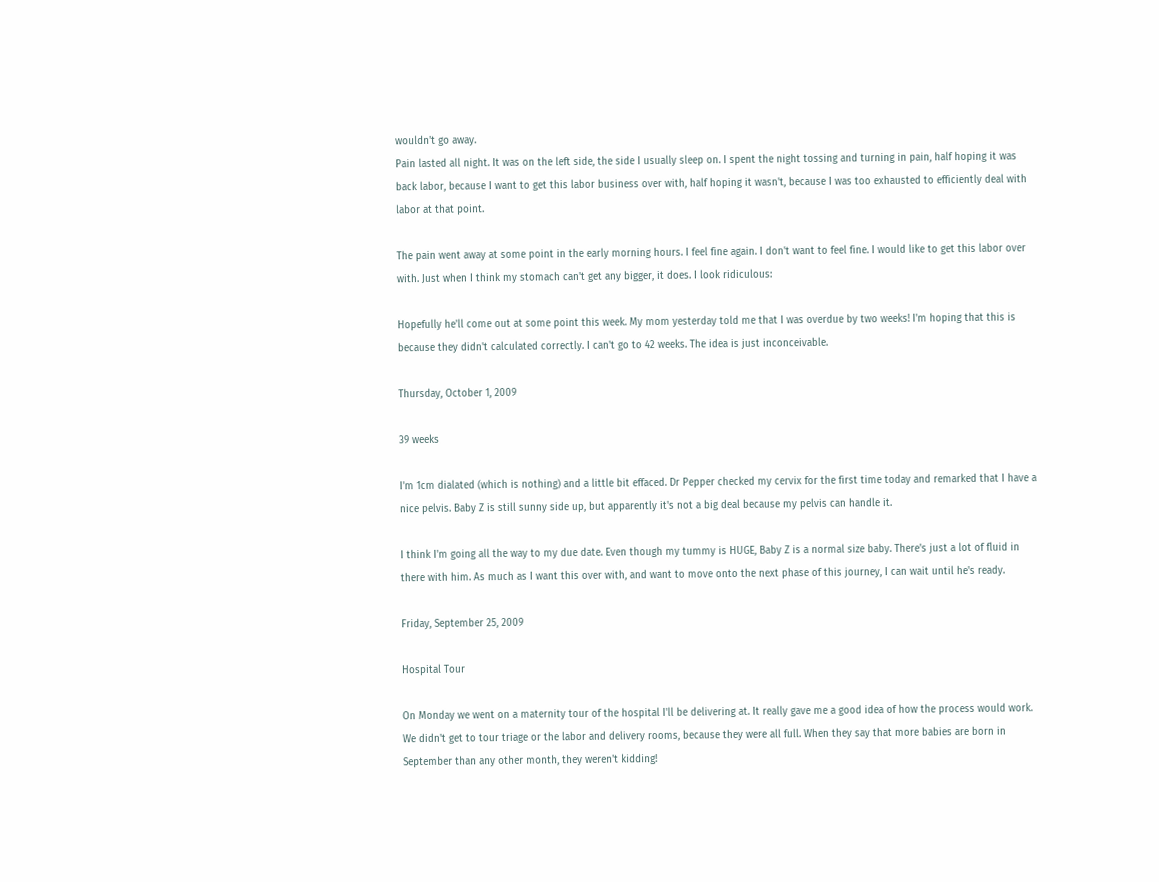wouldn't go away.
Pain lasted all night. It was on the left side, the side I usually sleep on. I spent the night tossing and turning in pain, half hoping it was back labor, because I want to get this labor business over with, half hoping it wasn't, because I was too exhausted to efficiently deal with labor at that point.

The pain went away at some point in the early morning hours. I feel fine again. I don't want to feel fine. I would like to get this labor over with. Just when I think my stomach can't get any bigger, it does. I look ridiculous:

Hopefully he'll come out at some point this week. My mom yesterday told me that I was overdue by two weeks! I'm hoping that this is because they didn't calculated correctly. I can't go to 42 weeks. The idea is just inconceivable.

Thursday, October 1, 2009

39 weeks

I'm 1cm dialated (which is nothing) and a little bit effaced. Dr Pepper checked my cervix for the first time today and remarked that I have a nice pelvis. Baby Z is still sunny side up, but apparently it's not a big deal because my pelvis can handle it.

I think I'm going all the way to my due date. Even though my tummy is HUGE, Baby Z is a normal size baby. There's just a lot of fluid in there with him. As much as I want this over with, and want to move onto the next phase of this journey, I can wait until he's ready.

Friday, September 25, 2009

Hospital Tour

On Monday we went on a maternity tour of the hospital I'll be delivering at. It really gave me a good idea of how the process would work. We didn't get to tour triage or the labor and delivery rooms, because they were all full. When they say that more babies are born in September than any other month, they weren't kidding!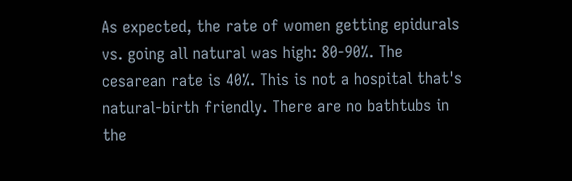As expected, the rate of women getting epidurals vs. going all natural was high: 80-90%. The cesarean rate is 40%. This is not a hospital that's natural-birth friendly. There are no bathtubs in the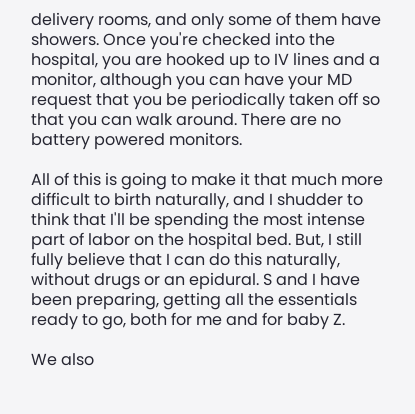delivery rooms, and only some of them have showers. Once you're checked into the hospital, you are hooked up to IV lines and a monitor, although you can have your MD request that you be periodically taken off so that you can walk around. There are no battery powered monitors.

All of this is going to make it that much more difficult to birth naturally, and I shudder to think that I'll be spending the most intense part of labor on the hospital bed. But, I still fully believe that I can do this naturally, without drugs or an epidural. S and I have been preparing, getting all the essentials ready to go, both for me and for baby Z.

We also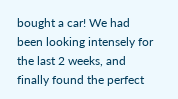bought a car! We had been looking intensely for the last 2 weeks, and finally found the perfect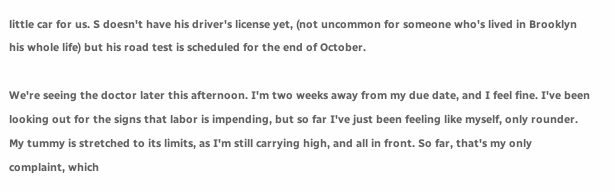little car for us. S doesn't have his driver's license yet, (not uncommon for someone who's lived in Brooklyn his whole life) but his road test is scheduled for the end of October.

We're seeing the doctor later this afternoon. I'm two weeks away from my due date, and I feel fine. I've been looking out for the signs that labor is impending, but so far I've just been feeling like myself, only rounder. My tummy is stretched to its limits, as I'm still carrying high, and all in front. So far, that's my only complaint, which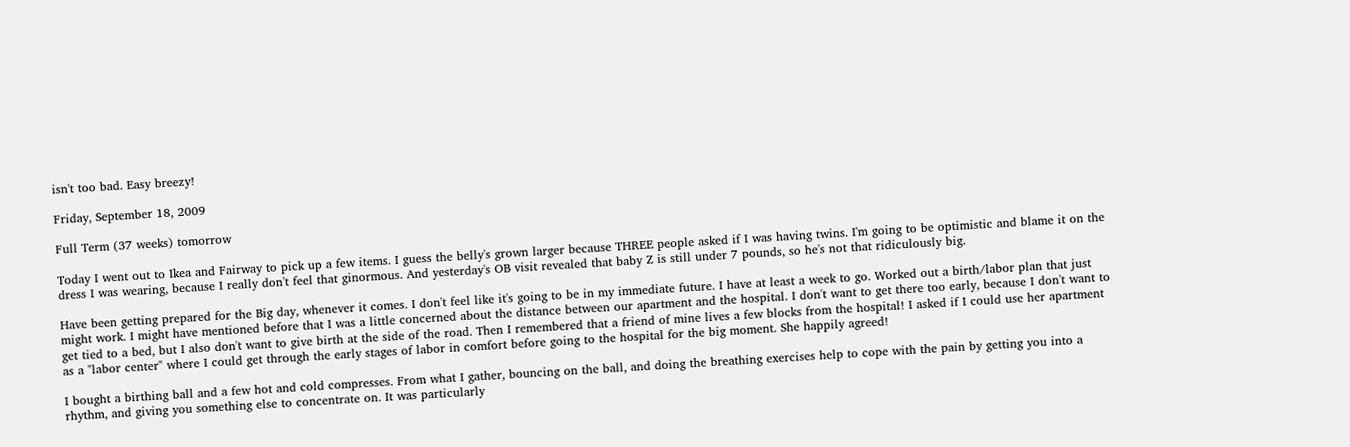isn't too bad. Easy breezy!

Friday, September 18, 2009

Full Term (37 weeks) tomorrow

Today I went out to Ikea and Fairway to pick up a few items. I guess the belly's grown larger because THREE people asked if I was having twins. I'm going to be optimistic and blame it on the dress I was wearing, because I really don't feel that ginormous. And yesterday's OB visit revealed that baby Z is still under 7 pounds, so he's not that ridiculously big.

Have been getting prepared for the Big day, whenever it comes. I don't feel like it's going to be in my immediate future. I have at least a week to go. Worked out a birth/labor plan that just might work. I might have mentioned before that I was a little concerned about the distance between our apartment and the hospital. I don't want to get there too early, because I don't want to get tied to a bed, but I also don't want to give birth at the side of the road. Then I remembered that a friend of mine lives a few blocks from the hospital! I asked if I could use her apartment as a "labor center" where I could get through the early stages of labor in comfort before going to the hospital for the big moment. She happily agreed!

I bought a birthing ball and a few hot and cold compresses. From what I gather, bouncing on the ball, and doing the breathing exercises help to cope with the pain by getting you into a rhythm, and giving you something else to concentrate on. It was particularly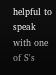helpful to speak with one of S's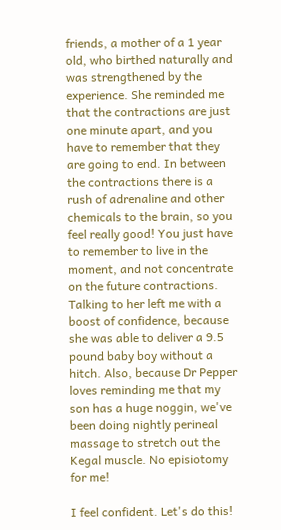friends, a mother of a 1 year old, who birthed naturally and was strengthened by the experience. She reminded me that the contractions are just one minute apart, and you have to remember that they are going to end. In between the contractions there is a rush of adrenaline and other chemicals to the brain, so you feel really good! You just have to remember to live in the moment, and not concentrate on the future contractions. Talking to her left me with a boost of confidence, because she was able to deliver a 9.5 pound baby boy without a hitch. Also, because Dr Pepper loves reminding me that my son has a huge noggin, we've been doing nightly perineal massage to stretch out the Kegal muscle. No episiotomy for me!

I feel confident. Let's do this!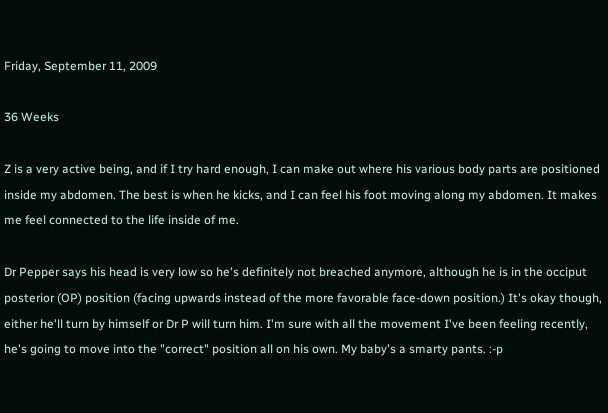Friday, September 11, 2009

36 Weeks

Z is a very active being, and if I try hard enough, I can make out where his various body parts are positioned inside my abdomen. The best is when he kicks, and I can feel his foot moving along my abdomen. It makes me feel connected to the life inside of me.

Dr Pepper says his head is very low so he's definitely not breached anymore, although he is in the occiput posterior (OP) position (facing upwards instead of the more favorable face-down position.) It's okay though, either he'll turn by himself or Dr P will turn him. I'm sure with all the movement I've been feeling recently, he's going to move into the "correct" position all on his own. My baby's a smarty pants. :-p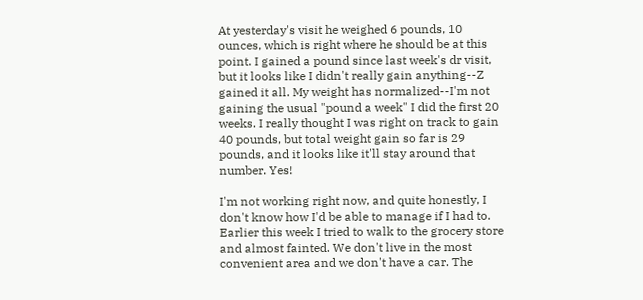At yesterday's visit he weighed 6 pounds, 10 ounces, which is right where he should be at this point. I gained a pound since last week's dr visit, but it looks like I didn't really gain anything--Z gained it all. My weight has normalized--I'm not gaining the usual "pound a week" I did the first 20 weeks. I really thought I was right on track to gain 40 pounds, but total weight gain so far is 29 pounds, and it looks like it'll stay around that number. Yes!

I'm not working right now, and quite honestly, I don't know how I'd be able to manage if I had to. Earlier this week I tried to walk to the grocery store and almost fainted. We don't live in the most convenient area and we don't have a car. The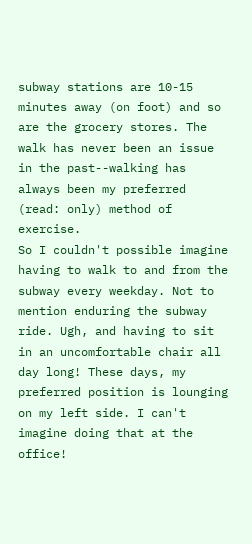subway stations are 10-15 minutes away (on foot) and so are the grocery stores. The walk has never been an issue in the past--walking has always been my preferred (read: only) method of exercise.
So I couldn't possible imagine having to walk to and from the subway every weekday. Not to mention enduring the subway ride. Ugh, and having to sit in an uncomfortable chair all day long! These days, my preferred position is lounging on my left side. I can't imagine doing that at the office!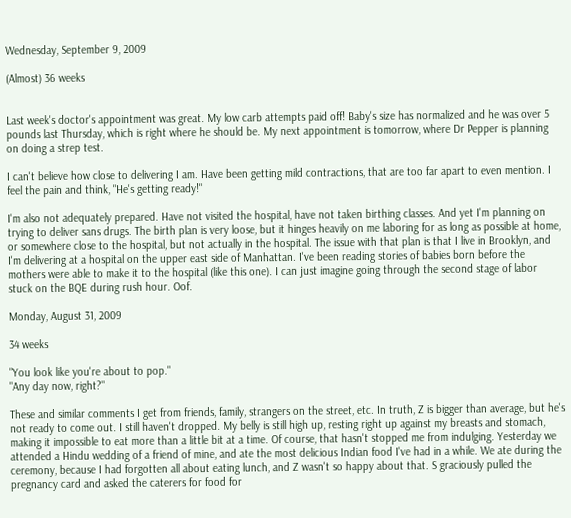Wednesday, September 9, 2009

(Almost) 36 weeks


Last week's doctor's appointment was great. My low carb attempts paid off! Baby's size has normalized and he was over 5 pounds last Thursday, which is right where he should be. My next appointment is tomorrow, where Dr Pepper is planning on doing a strep test.

I can't believe how close to delivering I am. Have been getting mild contractions, that are too far apart to even mention. I feel the pain and think, "He's getting ready!"

I'm also not adequately prepared. Have not visited the hospital, have not taken birthing classes. And yet I'm planning on trying to deliver sans drugs. The birth plan is very loose, but it hinges heavily on me laboring for as long as possible at home, or somewhere close to the hospital, but not actually in the hospital. The issue with that plan is that I live in Brooklyn, and I'm delivering at a hospital on the upper east side of Manhattan. I've been reading stories of babies born before the mothers were able to make it to the hospital (like this one). I can just imagine going through the second stage of labor stuck on the BQE during rush hour. Oof.

Monday, August 31, 2009

34 weeks

"You look like you're about to pop."
"Any day now, right?"

These and similar comments I get from friends, family, strangers on the street, etc. In truth, Z is bigger than average, but he's not ready to come out. I still haven't dropped. My belly is still high up, resting right up against my breasts and stomach, making it impossible to eat more than a little bit at a time. Of course, that hasn't stopped me from indulging. Yesterday we attended a Hindu wedding of a friend of mine, and ate the most delicious Indian food I've had in a while. We ate during the ceremony, because I had forgotten all about eating lunch, and Z wasn't so happy about that. S graciously pulled the pregnancy card and asked the caterers for food for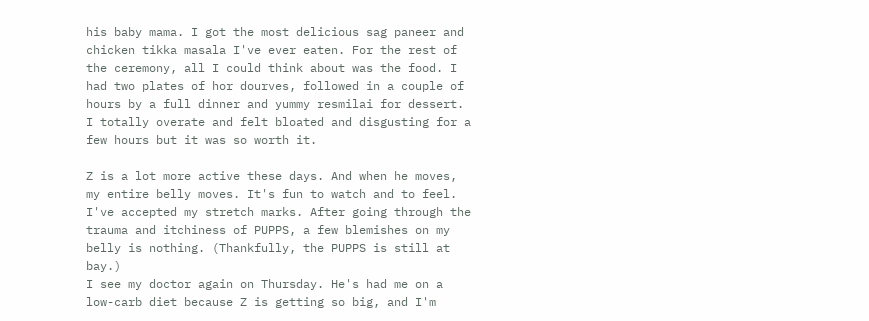his baby mama. I got the most delicious sag paneer and chicken tikka masala I've ever eaten. For the rest of the ceremony, all I could think about was the food. I had two plates of hor dourves, followed in a couple of hours by a full dinner and yummy resmilai for dessert. I totally overate and felt bloated and disgusting for a few hours but it was so worth it.

Z is a lot more active these days. And when he moves, my entire belly moves. It's fun to watch and to feel. I've accepted my stretch marks. After going through the trauma and itchiness of PUPPS, a few blemishes on my belly is nothing. (Thankfully, the PUPPS is still at bay.)
I see my doctor again on Thursday. He's had me on a low-carb diet because Z is getting so big, and I'm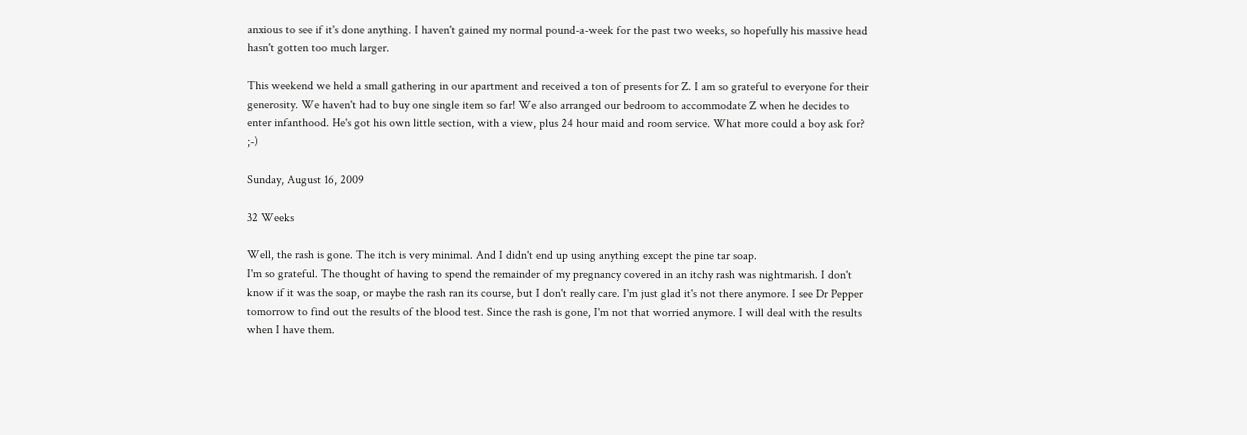anxious to see if it's done anything. I haven't gained my normal pound-a-week for the past two weeks, so hopefully his massive head hasn't gotten too much larger.

This weekend we held a small gathering in our apartment and received a ton of presents for Z. I am so grateful to everyone for their generosity. We haven't had to buy one single item so far! We also arranged our bedroom to accommodate Z when he decides to enter infanthood. He's got his own little section, with a view, plus 24 hour maid and room service. What more could a boy ask for? ;-)

Sunday, August 16, 2009

32 Weeks

Well, the rash is gone. The itch is very minimal. And I didn't end up using anything except the pine tar soap.
I'm so grateful. The thought of having to spend the remainder of my pregnancy covered in an itchy rash was nightmarish. I don't know if it was the soap, or maybe the rash ran its course, but I don't really care. I'm just glad it's not there anymore. I see Dr Pepper tomorrow to find out the results of the blood test. Since the rash is gone, I'm not that worried anymore. I will deal with the results when I have them.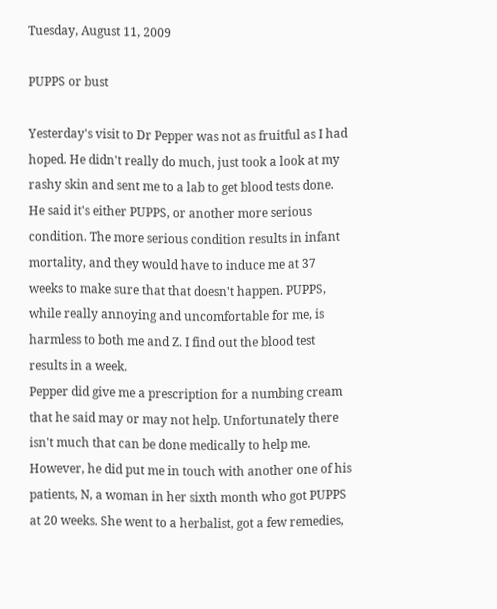Tuesday, August 11, 2009

PUPPS or bust

Yesterday's visit to Dr Pepper was not as fruitful as I had hoped. He didn't really do much, just took a look at my rashy skin and sent me to a lab to get blood tests done. He said it's either PUPPS, or another more serious condition. The more serious condition results in infant mortality, and they would have to induce me at 37 weeks to make sure that that doesn't happen. PUPPS, while really annoying and uncomfortable for me, is harmless to both me and Z. I find out the blood test results in a week.
Pepper did give me a prescription for a numbing cream that he said may or may not help. Unfortunately there isn't much that can be done medically to help me. However, he did put me in touch with another one of his patients, N, a woman in her sixth month who got PUPPS at 20 weeks. She went to a herbalist, got a few remedies,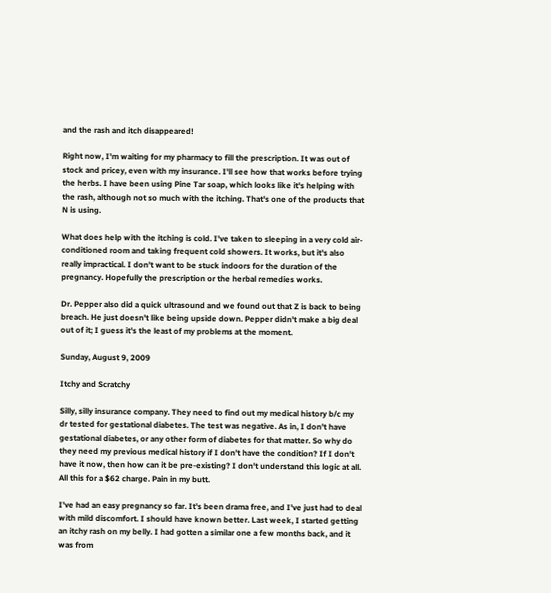and the rash and itch disappeared!

Right now, I'm waiting for my pharmacy to fill the prescription. It was out of stock and pricey, even with my insurance. I'll see how that works before trying the herbs. I have been using Pine Tar soap, which looks like it's helping with the rash, although not so much with the itching. That's one of the products that N is using.

What does help with the itching is cold. I've taken to sleeping in a very cold air-conditioned room and taking frequent cold showers. It works, but it's also really impractical. I don't want to be stuck indoors for the duration of the pregnancy. Hopefully the prescription or the herbal remedies works.

Dr. Pepper also did a quick ultrasound and we found out that Z is back to being breach. He just doesn't like being upside down. Pepper didn't make a big deal out of it; I guess it's the least of my problems at the moment.

Sunday, August 9, 2009

Itchy and Scratchy

Silly, silly insurance company. They need to find out my medical history b/c my dr tested for gestational diabetes. The test was negative. As in, I don't have gestational diabetes, or any other form of diabetes for that matter. So why do they need my previous medical history if I don't have the condition? If I don't have it now, then how can it be pre-existing? I don't understand this logic at all. All this for a $62 charge. Pain in my butt.

I've had an easy pregnancy so far. It's been drama free, and I've just had to deal with mild discomfort. I should have known better. Last week, I started getting an itchy rash on my belly. I had gotten a similar one a few months back, and it was from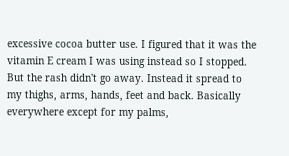excessive cocoa butter use. I figured that it was the vitamin E cream I was using instead so I stopped. But the rash didn't go away. Instead it spread to my thighs, arms, hands, feet and back. Basically everywhere except for my palms,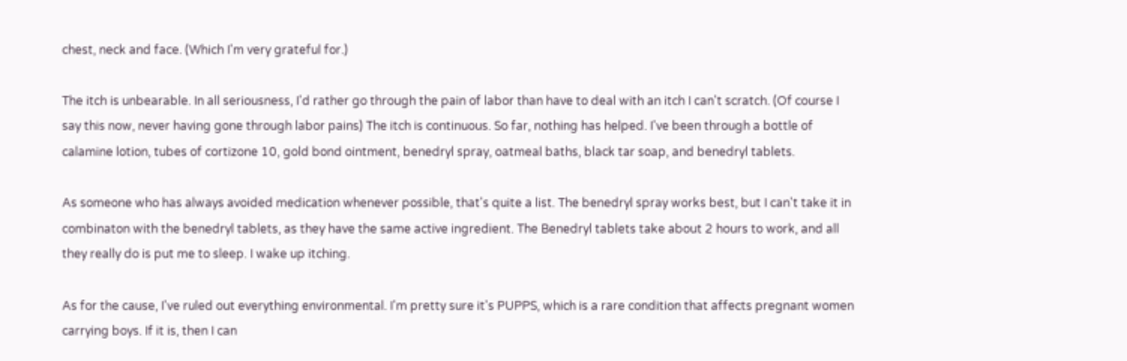chest, neck and face. (Which I'm very grateful for.)

The itch is unbearable. In all seriousness, I'd rather go through the pain of labor than have to deal with an itch I can't scratch. (Of course I say this now, never having gone through labor pains) The itch is continuous. So far, nothing has helped. I've been through a bottle of calamine lotion, tubes of cortizone 10, gold bond ointment, benedryl spray, oatmeal baths, black tar soap, and benedryl tablets.

As someone who has always avoided medication whenever possible, that's quite a list. The benedryl spray works best, but I can't take it in combinaton with the benedryl tablets, as they have the same active ingredient. The Benedryl tablets take about 2 hours to work, and all they really do is put me to sleep. I wake up itching.

As for the cause, I've ruled out everything environmental. I'm pretty sure it's PUPPS, which is a rare condition that affects pregnant women carrying boys. If it is, then I can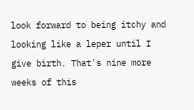look forward to being itchy and looking like a leper until I give birth. That's nine more weeks of this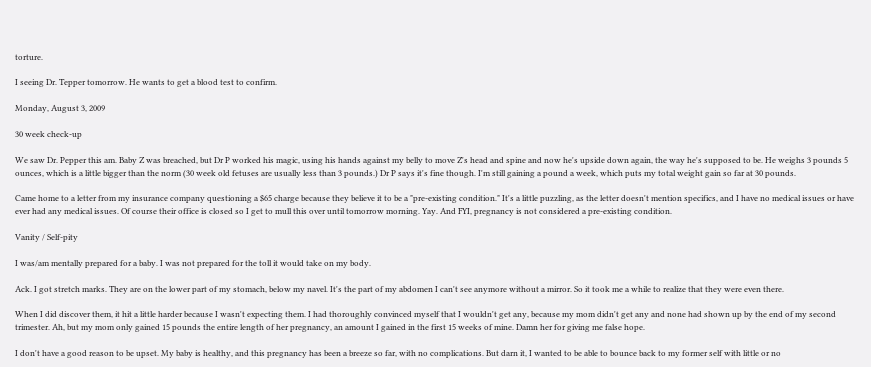torture.

I seeing Dr. Tepper tomorrow. He wants to get a blood test to confirm.

Monday, August 3, 2009

30 week check-up

We saw Dr. Pepper this am. Baby Z was breached, but Dr P worked his magic, using his hands against my belly to move Z's head and spine and now he's upside down again, the way he's supposed to be. He weighs 3 pounds 5 ounces, which is a little bigger than the norm (30 week old fetuses are usually less than 3 pounds.) Dr P says it's fine though. I'm still gaining a pound a week, which puts my total weight gain so far at 30 pounds.

Came home to a letter from my insurance company questioning a $65 charge because they believe it to be a "pre-existing condition." It's a little puzzling, as the letter doesn't mention specifics, and I have no medical issues or have ever had any medical issues. Of course their office is closed so I get to mull this over until tomorrow morning. Yay. And FYI, pregnancy is not considered a pre-existing condition.

Vanity / Self-pity

I was/am mentally prepared for a baby. I was not prepared for the toll it would take on my body.

Ack. I got stretch marks. They are on the lower part of my stomach, below my navel. It's the part of my abdomen I can't see anymore without a mirror. So it took me a while to realize that they were even there.

When I did discover them, it hit a little harder because I wasn't expecting them. I had thoroughly convinced myself that I wouldn't get any, because my mom didn't get any and none had shown up by the end of my second trimester. Ah, but my mom only gained 15 pounds the entire length of her pregnancy, an amount I gained in the first 15 weeks of mine. Damn her for giving me false hope.

I don't have a good reason to be upset. My baby is healthy, and this pregnancy has been a breeze so far, with no complications. But darn it, I wanted to be able to bounce back to my former self with little or no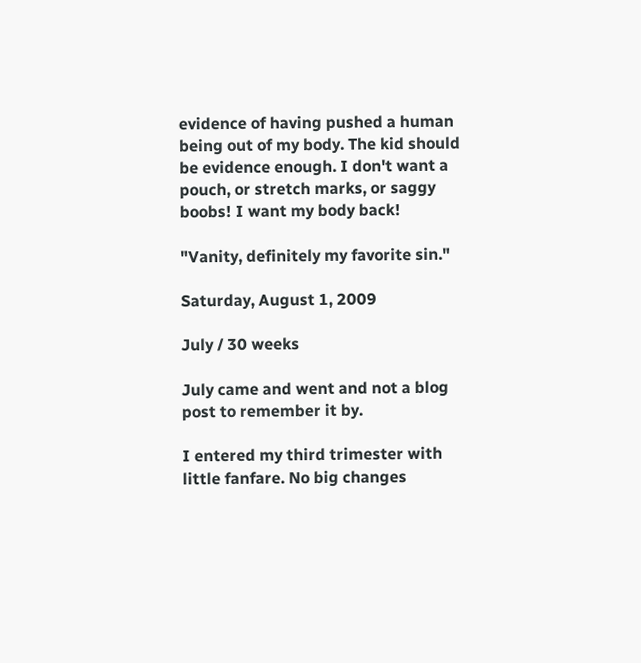evidence of having pushed a human being out of my body. The kid should be evidence enough. I don't want a pouch, or stretch marks, or saggy boobs! I want my body back!

"Vanity, definitely my favorite sin."

Saturday, August 1, 2009

July / 30 weeks

July came and went and not a blog post to remember it by.

I entered my third trimester with little fanfare. No big changes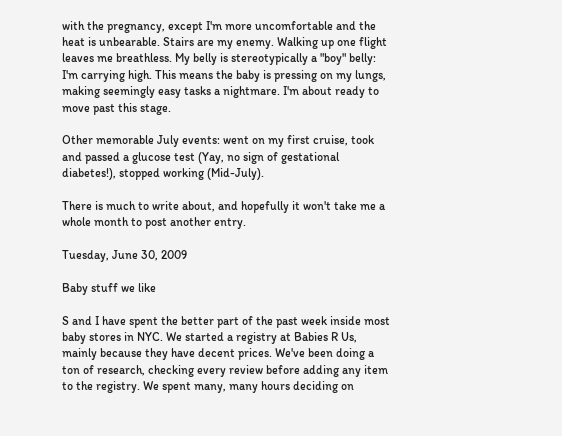with the pregnancy, except I'm more uncomfortable and the heat is unbearable. Stairs are my enemy. Walking up one flight leaves me breathless. My belly is stereotypically a "boy" belly: I'm carrying high. This means the baby is pressing on my lungs, making seemingly easy tasks a nightmare. I'm about ready to move past this stage.

Other memorable July events: went on my first cruise, took and passed a glucose test (Yay, no sign of gestational diabetes!), stopped working (Mid-July).

There is much to write about, and hopefully it won't take me a whole month to post another entry.

Tuesday, June 30, 2009

Baby stuff we like

S and I have spent the better part of the past week inside most baby stores in NYC. We started a registry at Babies R Us, mainly because they have decent prices. We've been doing a ton of research, checking every review before adding any item to the registry. We spent many, many hours deciding on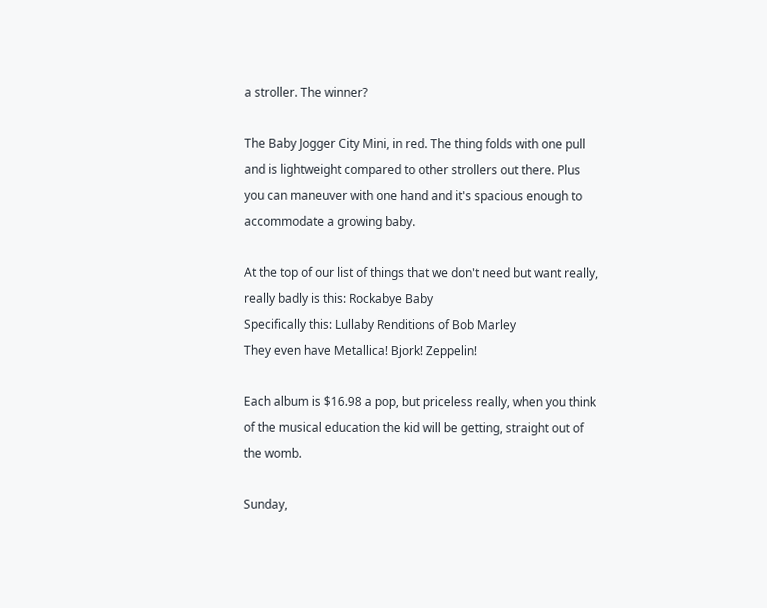a stroller. The winner?

The Baby Jogger City Mini, in red. The thing folds with one pull and is lightweight compared to other strollers out there. Plus you can maneuver with one hand and it's spacious enough to accommodate a growing baby.

At the top of our list of things that we don't need but want really, really badly is this: Rockabye Baby
Specifically this: Lullaby Renditions of Bob Marley
They even have Metallica! Bjork! Zeppelin!

Each album is $16.98 a pop, but priceless really, when you think of the musical education the kid will be getting, straight out of the womb.

Sunday,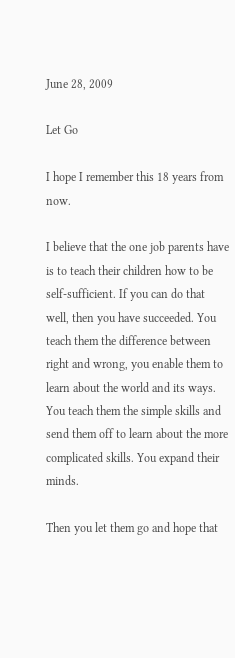June 28, 2009

Let Go

I hope I remember this 18 years from now.

I believe that the one job parents have is to teach their children how to be self-sufficient. If you can do that well, then you have succeeded. You teach them the difference between right and wrong, you enable them to learn about the world and its ways. You teach them the simple skills and send them off to learn about the more complicated skills. You expand their minds.

Then you let them go and hope that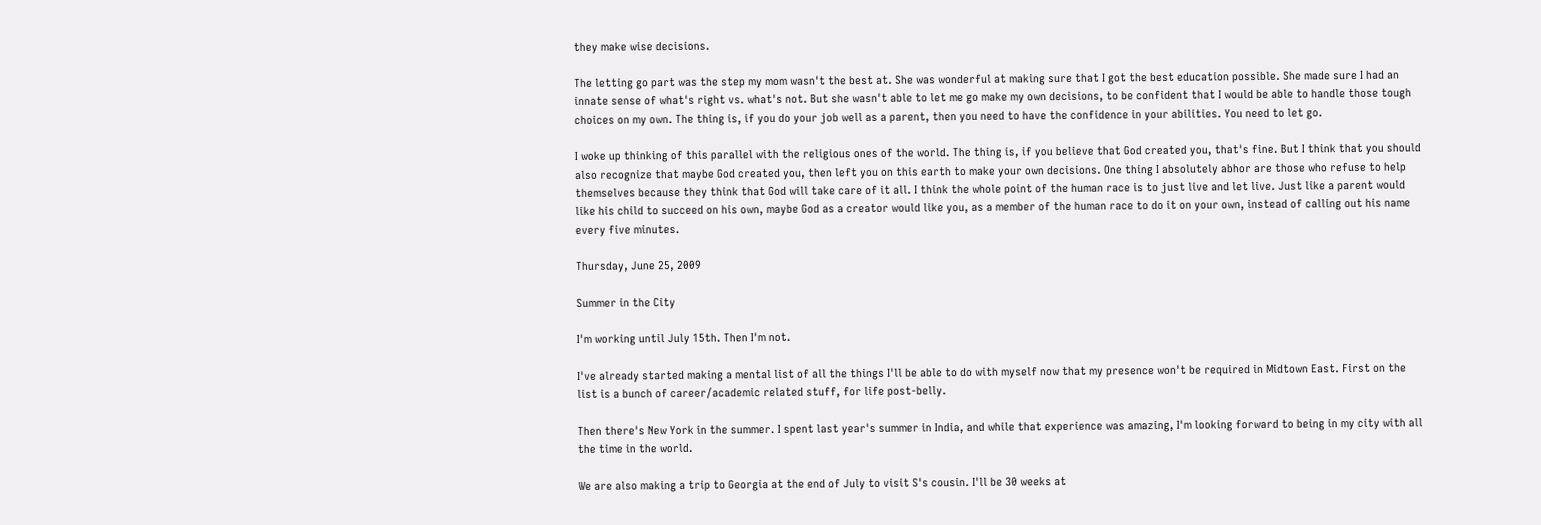they make wise decisions.

The letting go part was the step my mom wasn't the best at. She was wonderful at making sure that I got the best education possible. She made sure I had an innate sense of what's right vs. what's not. But she wasn't able to let me go make my own decisions, to be confident that I would be able to handle those tough choices on my own. The thing is, if you do your job well as a parent, then you need to have the confidence in your abilities. You need to let go.

I woke up thinking of this parallel with the religious ones of the world. The thing is, if you believe that God created you, that's fine. But I think that you should also recognize that maybe God created you, then left you on this earth to make your own decisions. One thing I absolutely abhor are those who refuse to help themselves because they think that God will take care of it all. I think the whole point of the human race is to just live and let live. Just like a parent would like his child to succeed on his own, maybe God as a creator would like you, as a member of the human race to do it on your own, instead of calling out his name every five minutes.

Thursday, June 25, 2009

Summer in the City

I'm working until July 15th. Then I'm not.

I've already started making a mental list of all the things I'll be able to do with myself now that my presence won't be required in Midtown East. First on the list is a bunch of career/academic related stuff, for life post-belly.

Then there's New York in the summer. I spent last year's summer in India, and while that experience was amazing, I'm looking forward to being in my city with all the time in the world.

We are also making a trip to Georgia at the end of July to visit S's cousin. I'll be 30 weeks at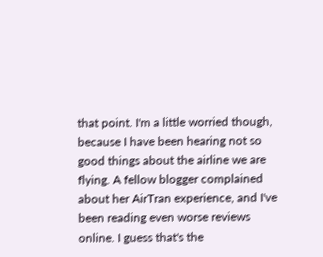that point. I'm a little worried though, because I have been hearing not so good things about the airline we are flying. A fellow blogger complained about her AirTran experience, and I've been reading even worse reviews online. I guess that's the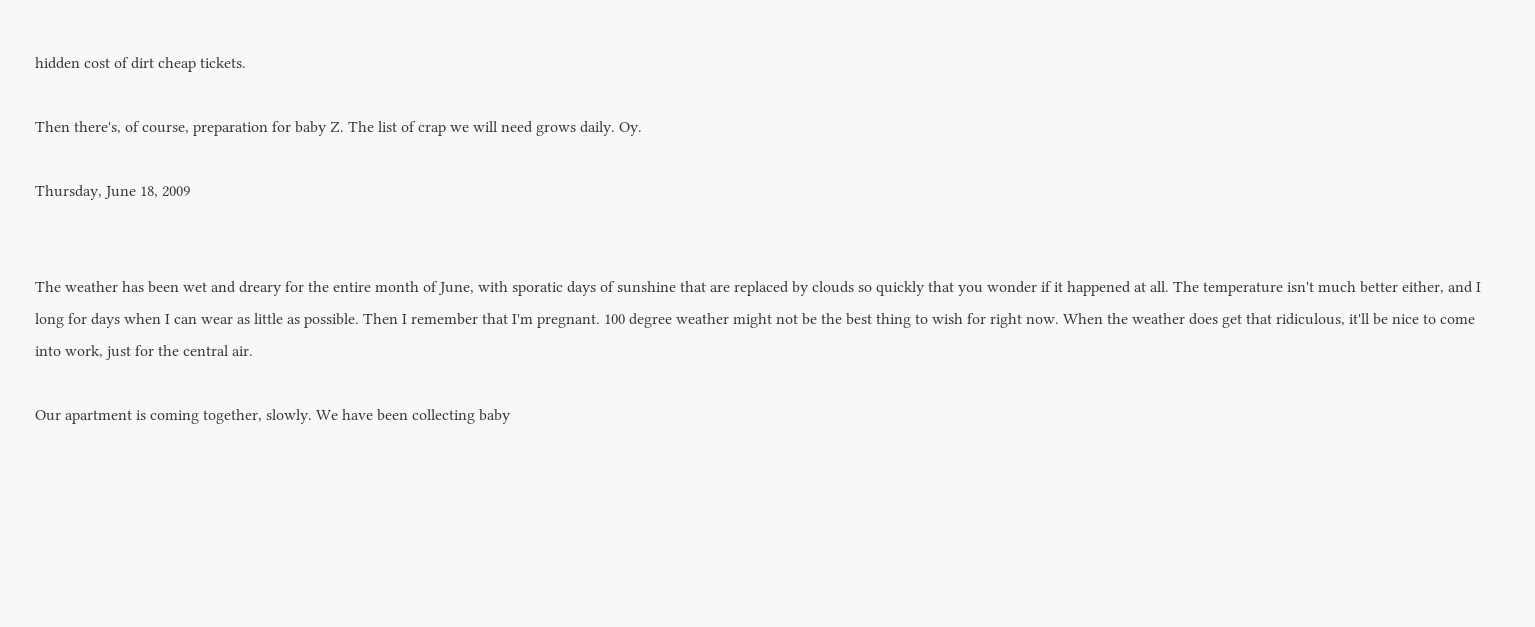hidden cost of dirt cheap tickets.

Then there's, of course, preparation for baby Z. The list of crap we will need grows daily. Oy.

Thursday, June 18, 2009


The weather has been wet and dreary for the entire month of June, with sporatic days of sunshine that are replaced by clouds so quickly that you wonder if it happened at all. The temperature isn't much better either, and I long for days when I can wear as little as possible. Then I remember that I'm pregnant. 100 degree weather might not be the best thing to wish for right now. When the weather does get that ridiculous, it'll be nice to come into work, just for the central air.

Our apartment is coming together, slowly. We have been collecting baby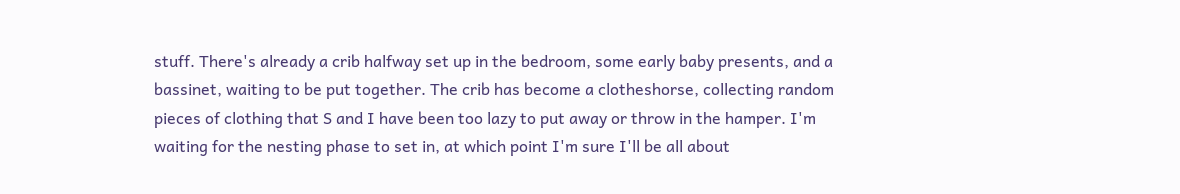stuff. There's already a crib halfway set up in the bedroom, some early baby presents, and a bassinet, waiting to be put together. The crib has become a clotheshorse, collecting random pieces of clothing that S and I have been too lazy to put away or throw in the hamper. I'm waiting for the nesting phase to set in, at which point I'm sure I'll be all about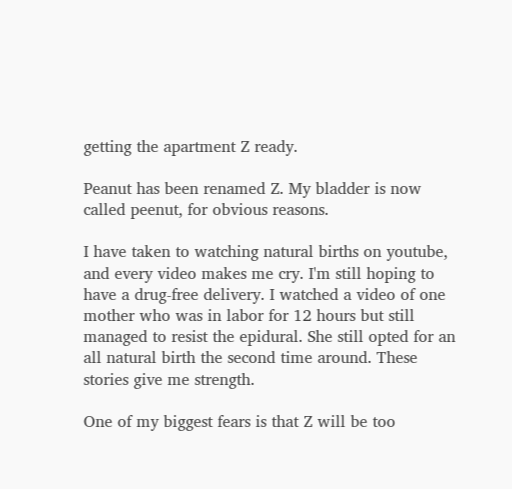getting the apartment Z ready.

Peanut has been renamed Z. My bladder is now called peenut, for obvious reasons.

I have taken to watching natural births on youtube, and every video makes me cry. I'm still hoping to have a drug-free delivery. I watched a video of one mother who was in labor for 12 hours but still managed to resist the epidural. She still opted for an all natural birth the second time around. These stories give me strength.

One of my biggest fears is that Z will be too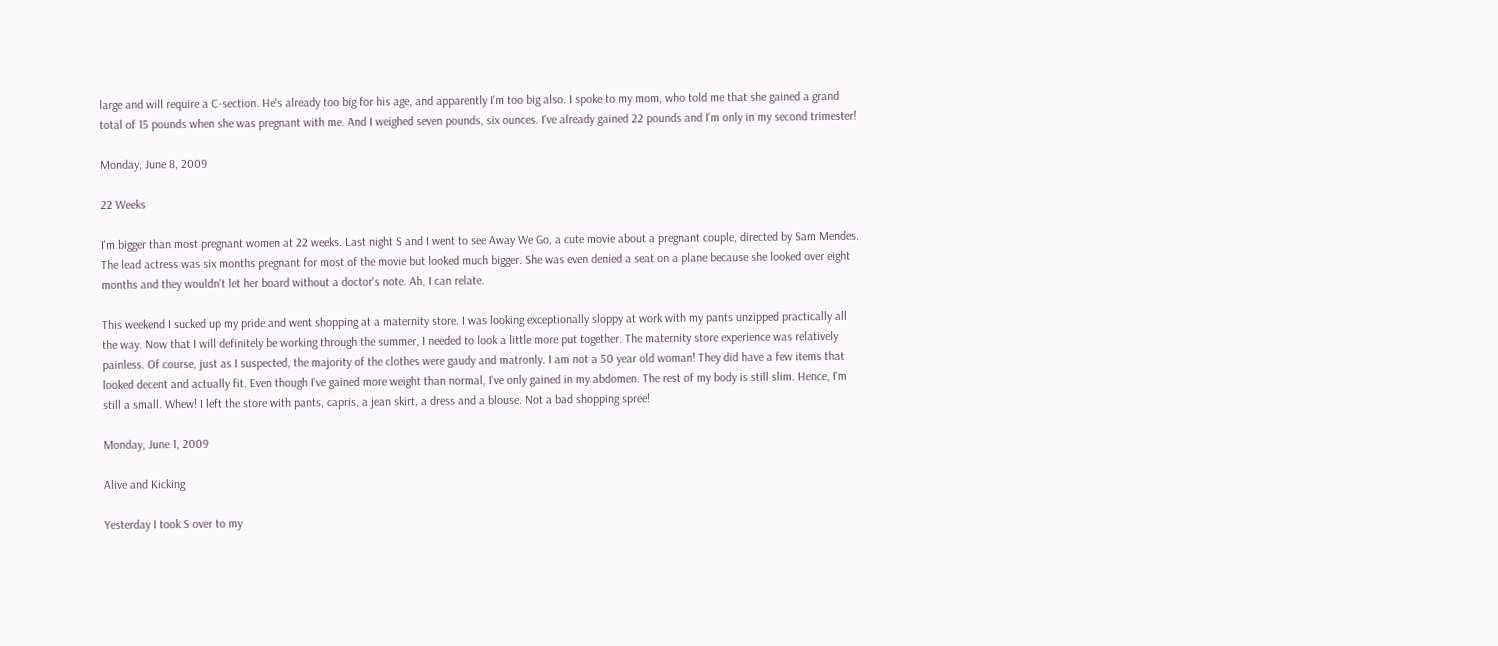large and will require a C-section. He's already too big for his age, and apparently I'm too big also. I spoke to my mom, who told me that she gained a grand total of 15 pounds when she was pregnant with me. And I weighed seven pounds, six ounces. I've already gained 22 pounds and I'm only in my second trimester!

Monday, June 8, 2009

22 Weeks

I'm bigger than most pregnant women at 22 weeks. Last night S and I went to see Away We Go, a cute movie about a pregnant couple, directed by Sam Mendes. The lead actress was six months pregnant for most of the movie but looked much bigger. She was even denied a seat on a plane because she looked over eight months and they wouldn't let her board without a doctor's note. Ah, I can relate.

This weekend I sucked up my pride and went shopping at a maternity store. I was looking exceptionally sloppy at work with my pants unzipped practically all the way. Now that I will definitely be working through the summer, I needed to look a little more put together. The maternity store experience was relatively painless. Of course, just as I suspected, the majority of the clothes were gaudy and matronly. I am not a 50 year old woman! They did have a few items that looked decent and actually fit. Even though I've gained more weight than normal, I've only gained in my abdomen. The rest of my body is still slim. Hence, I'm still a small. Whew! I left the store with pants, capris, a jean skirt, a dress and a blouse. Not a bad shopping spree!

Monday, June 1, 2009

Alive and Kicking

Yesterday I took S over to my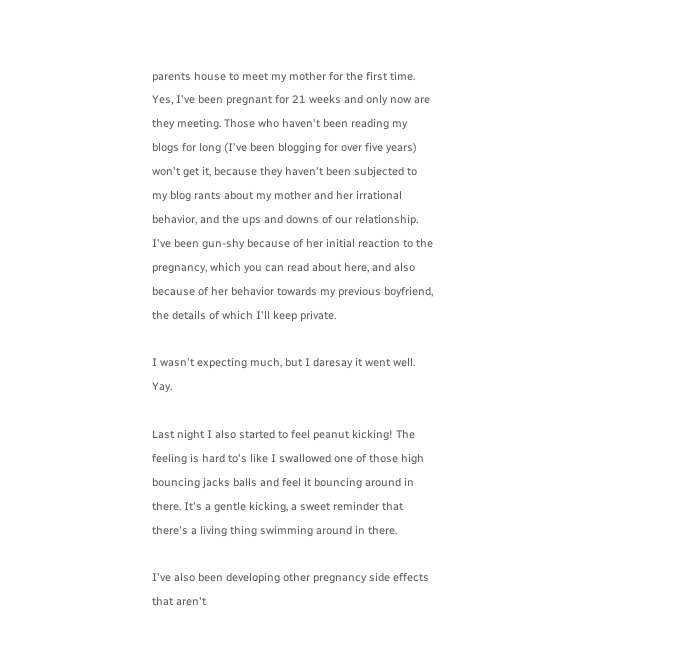parents house to meet my mother for the first time. Yes, I've been pregnant for 21 weeks and only now are they meeting. Those who haven't been reading my blogs for long (I've been blogging for over five years) won't get it, because they haven't been subjected to my blog rants about my mother and her irrational behavior, and the ups and downs of our relationship. I've been gun-shy because of her initial reaction to the pregnancy, which you can read about here, and also because of her behavior towards my previous boyfriend, the details of which I'll keep private.

I wasn't expecting much, but I daresay it went well. Yay.

Last night I also started to feel peanut kicking! The feeling is hard to's like I swallowed one of those high bouncing jacks balls and feel it bouncing around in there. It's a gentle kicking, a sweet reminder that there's a living thing swimming around in there.

I've also been developing other pregnancy side effects that aren't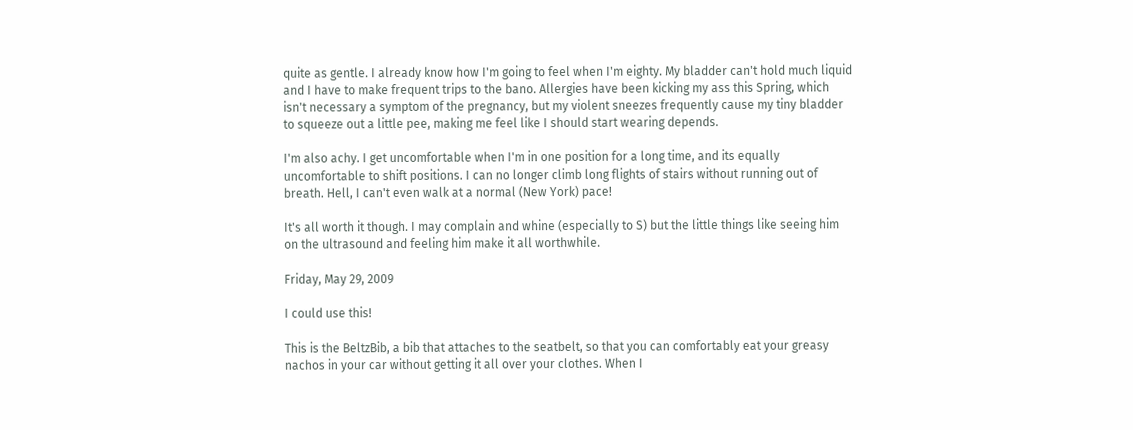quite as gentle. I already know how I'm going to feel when I'm eighty. My bladder can't hold much liquid and I have to make frequent trips to the bano. Allergies have been kicking my ass this Spring, which isn't necessary a symptom of the pregnancy, but my violent sneezes frequently cause my tiny bladder to squeeze out a little pee, making me feel like I should start wearing depends.

I'm also achy. I get uncomfortable when I'm in one position for a long time, and its equally uncomfortable to shift positions. I can no longer climb long flights of stairs without running out of breath. Hell, I can't even walk at a normal (New York) pace!

It's all worth it though. I may complain and whine (especially to S) but the little things like seeing him on the ultrasound and feeling him make it all worthwhile.

Friday, May 29, 2009

I could use this!

This is the BeltzBib, a bib that attaches to the seatbelt, so that you can comfortably eat your greasy nachos in your car without getting it all over your clothes. When I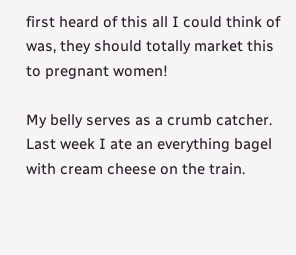first heard of this all I could think of was, they should totally market this to pregnant women!

My belly serves as a crumb catcher. Last week I ate an everything bagel with cream cheese on the train.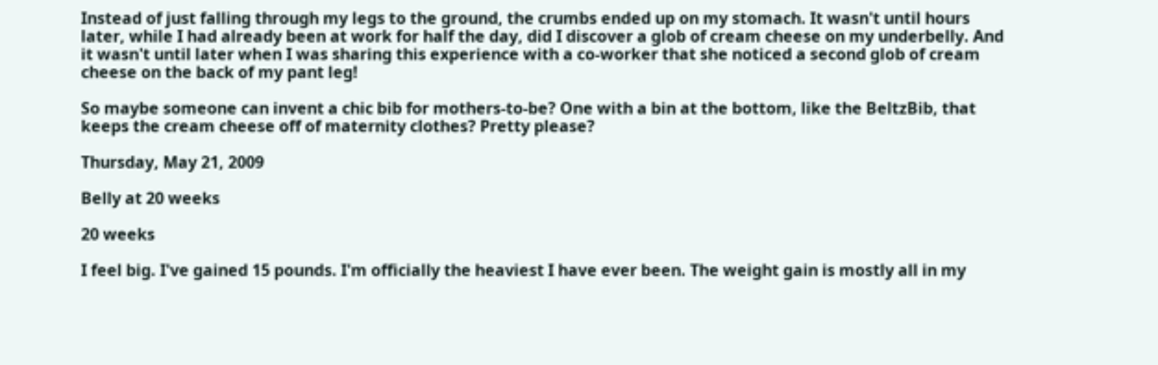Instead of just falling through my legs to the ground, the crumbs ended up on my stomach. It wasn't until hours later, while I had already been at work for half the day, did I discover a glob of cream cheese on my underbelly. And it wasn't until later when I was sharing this experience with a co-worker that she noticed a second glob of cream cheese on the back of my pant leg!

So maybe someone can invent a chic bib for mothers-to-be? One with a bin at the bottom, like the BeltzBib, that keeps the cream cheese off of maternity clothes? Pretty please?

Thursday, May 21, 2009

Belly at 20 weeks

20 weeks

I feel big. I've gained 15 pounds. I'm officially the heaviest I have ever been. The weight gain is mostly all in my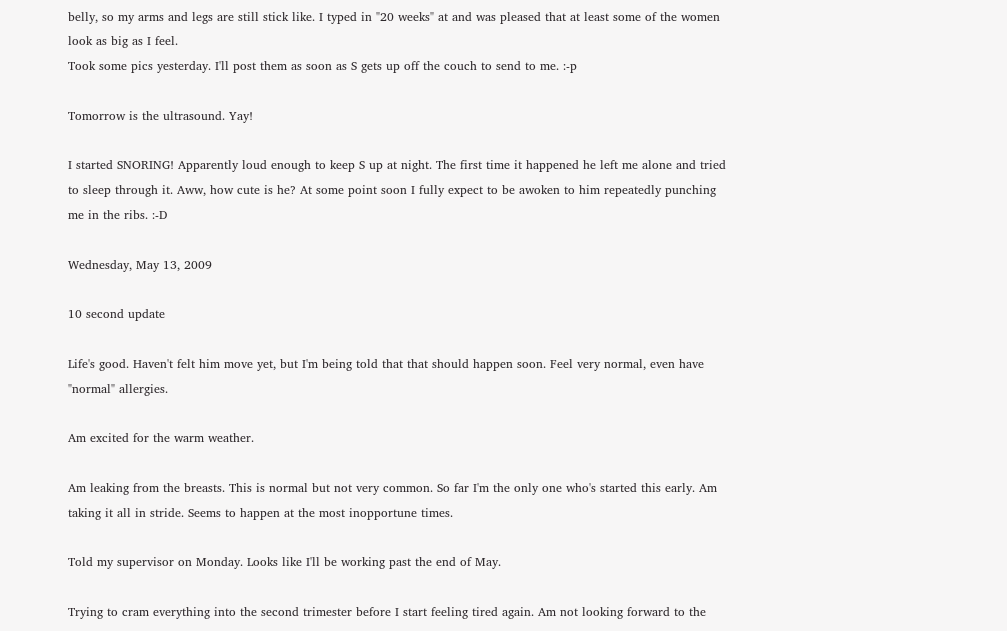belly, so my arms and legs are still stick like. I typed in "20 weeks" at and was pleased that at least some of the women look as big as I feel.
Took some pics yesterday. I'll post them as soon as S gets up off the couch to send to me. :-p

Tomorrow is the ultrasound. Yay!

I started SNORING! Apparently loud enough to keep S up at night. The first time it happened he left me alone and tried to sleep through it. Aww, how cute is he? At some point soon I fully expect to be awoken to him repeatedly punching me in the ribs. :-D

Wednesday, May 13, 2009

10 second update

Life's good. Haven't felt him move yet, but I'm being told that that should happen soon. Feel very normal, even have "normal" allergies.

Am excited for the warm weather.

Am leaking from the breasts. This is normal but not very common. So far I'm the only one who's started this early. Am taking it all in stride. Seems to happen at the most inopportune times.

Told my supervisor on Monday. Looks like I'll be working past the end of May.

Trying to cram everything into the second trimester before I start feeling tired again. Am not looking forward to the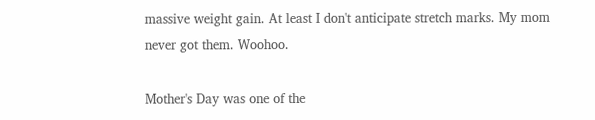massive weight gain. At least I don't anticipate stretch marks. My mom never got them. Woohoo.

Mother's Day was one of the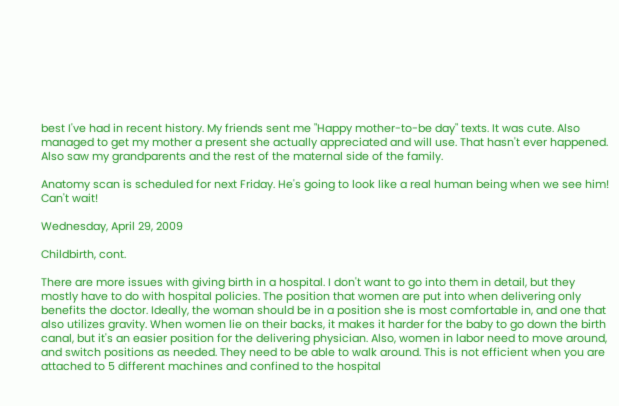best I've had in recent history. My friends sent me "Happy mother-to-be day" texts. It was cute. Also managed to get my mother a present she actually appreciated and will use. That hasn't ever happened. Also saw my grandparents and the rest of the maternal side of the family.

Anatomy scan is scheduled for next Friday. He's going to look like a real human being when we see him! Can't wait!

Wednesday, April 29, 2009

Childbirth, cont.

There are more issues with giving birth in a hospital. I don't want to go into them in detail, but they mostly have to do with hospital policies. The position that women are put into when delivering only benefits the doctor. Ideally, the woman should be in a position she is most comfortable in, and one that also utilizes gravity. When women lie on their backs, it makes it harder for the baby to go down the birth canal, but it's an easier position for the delivering physician. Also, women in labor need to move around, and switch positions as needed. They need to be able to walk around. This is not efficient when you are attached to 5 different machines and confined to the hospital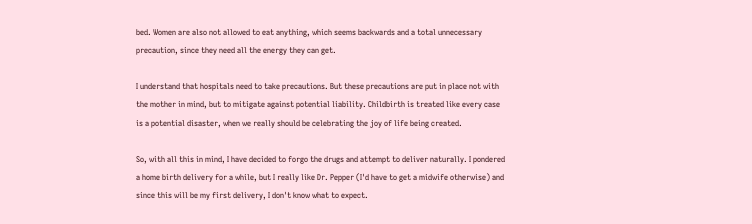bed. Women are also not allowed to eat anything, which seems backwards and a total unnecessary precaution, since they need all the energy they can get.

I understand that hospitals need to take precautions. But these precautions are put in place not with the mother in mind, but to mitigate against potential liability. Childbirth is treated like every case is a potential disaster, when we really should be celebrating the joy of life being created.

So, with all this in mind, I have decided to forgo the drugs and attempt to deliver naturally. I pondered a home birth delivery for a while, but I really like Dr. Pepper (I'd have to get a midwife otherwise) and since this will be my first delivery, I don't know what to expect.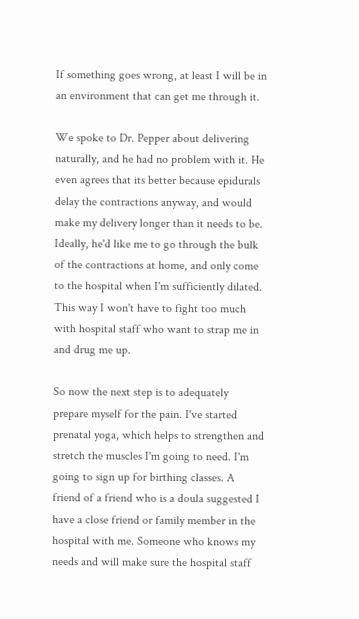If something goes wrong, at least I will be in an environment that can get me through it.

We spoke to Dr. Pepper about delivering naturally, and he had no problem with it. He even agrees that its better because epidurals delay the contractions anyway, and would make my delivery longer than it needs to be. Ideally, he'd like me to go through the bulk of the contractions at home, and only come to the hospital when I'm sufficiently dilated. This way I won't have to fight too much with hospital staff who want to strap me in and drug me up.

So now the next step is to adequately prepare myself for the pain. I've started prenatal yoga, which helps to strengthen and stretch the muscles I'm going to need. I'm going to sign up for birthing classes. A friend of a friend who is a doula suggested I have a close friend or family member in the hospital with me. Someone who knows my needs and will make sure the hospital staff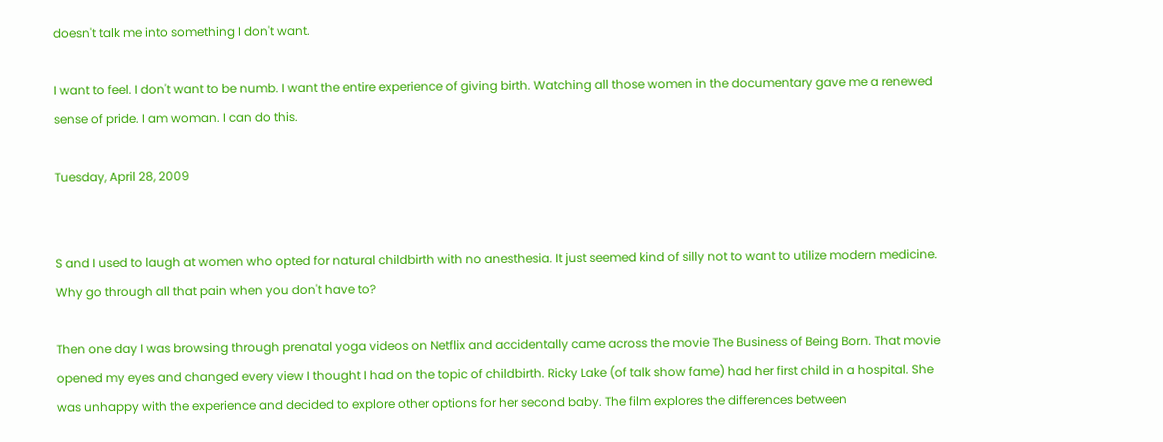doesn't talk me into something I don't want.

I want to feel. I don't want to be numb. I want the entire experience of giving birth. Watching all those women in the documentary gave me a renewed sense of pride. I am woman. I can do this.

Tuesday, April 28, 2009


S and I used to laugh at women who opted for natural childbirth with no anesthesia. It just seemed kind of silly not to want to utilize modern medicine. Why go through all that pain when you don't have to?

Then one day I was browsing through prenatal yoga videos on Netflix and accidentally came across the movie The Business of Being Born. That movie opened my eyes and changed every view I thought I had on the topic of childbirth. Ricky Lake (of talk show fame) had her first child in a hospital. She was unhappy with the experience and decided to explore other options for her second baby. The film explores the differences between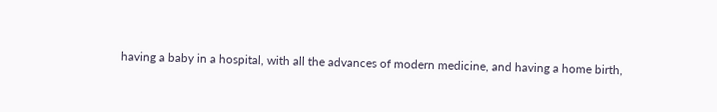having a baby in a hospital, with all the advances of modern medicine, and having a home birth,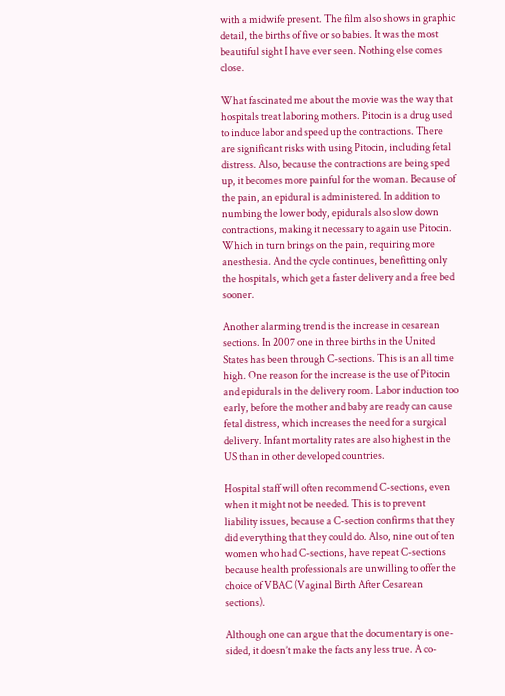with a midwife present. The film also shows in graphic detail, the births of five or so babies. It was the most beautiful sight I have ever seen. Nothing else comes close.

What fascinated me about the movie was the way that hospitals treat laboring mothers. Pitocin is a drug used to induce labor and speed up the contractions. There are significant risks with using Pitocin, including fetal distress. Also, because the contractions are being sped up, it becomes more painful for the woman. Because of the pain, an epidural is administered. In addition to numbing the lower body, epidurals also slow down contractions, making it necessary to again use Pitocin. Which in turn brings on the pain, requiring more anesthesia. And the cycle continues, benefitting only the hospitals, which get a faster delivery and a free bed sooner.

Another alarming trend is the increase in cesarean sections. In 2007 one in three births in the United States has been through C-sections. This is an all time high. One reason for the increase is the use of Pitocin and epidurals in the delivery room. Labor induction too early, before the mother and baby are ready can cause fetal distress, which increases the need for a surgical delivery. Infant mortality rates are also highest in the US than in other developed countries.

Hospital staff will often recommend C-sections, even when it might not be needed. This is to prevent liability issues, because a C-section confirms that they did everything that they could do. Also, nine out of ten women who had C-sections, have repeat C-sections because health professionals are unwilling to offer the choice of VBAC (Vaginal Birth After Cesarean sections).

Although one can argue that the documentary is one-sided, it doesn’t make the facts any less true. A co-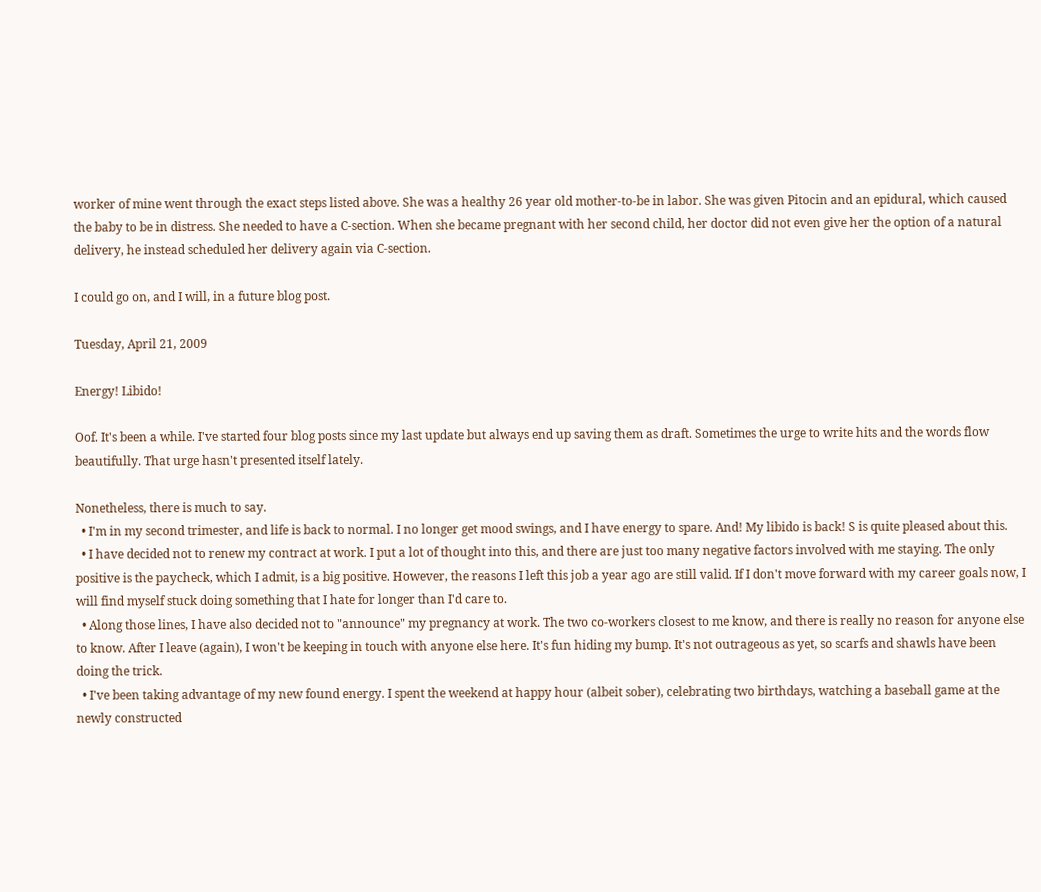worker of mine went through the exact steps listed above. She was a healthy 26 year old mother-to-be in labor. She was given Pitocin and an epidural, which caused the baby to be in distress. She needed to have a C-section. When she became pregnant with her second child, her doctor did not even give her the option of a natural delivery, he instead scheduled her delivery again via C-section.

I could go on, and I will, in a future blog post.

Tuesday, April 21, 2009

Energy! Libido!

Oof. It's been a while. I've started four blog posts since my last update but always end up saving them as draft. Sometimes the urge to write hits and the words flow beautifully. That urge hasn't presented itself lately.

Nonetheless, there is much to say.
  • I'm in my second trimester, and life is back to normal. I no longer get mood swings, and I have energy to spare. And! My libido is back! S is quite pleased about this.
  • I have decided not to renew my contract at work. I put a lot of thought into this, and there are just too many negative factors involved with me staying. The only positive is the paycheck, which I admit, is a big positive. However, the reasons I left this job a year ago are still valid. If I don't move forward with my career goals now, I will find myself stuck doing something that I hate for longer than I'd care to.
  • Along those lines, I have also decided not to "announce" my pregnancy at work. The two co-workers closest to me know, and there is really no reason for anyone else to know. After I leave (again), I won't be keeping in touch with anyone else here. It's fun hiding my bump. It's not outrageous as yet, so scarfs and shawls have been doing the trick.
  • I've been taking advantage of my new found energy. I spent the weekend at happy hour (albeit sober), celebrating two birthdays, watching a baseball game at the newly constructed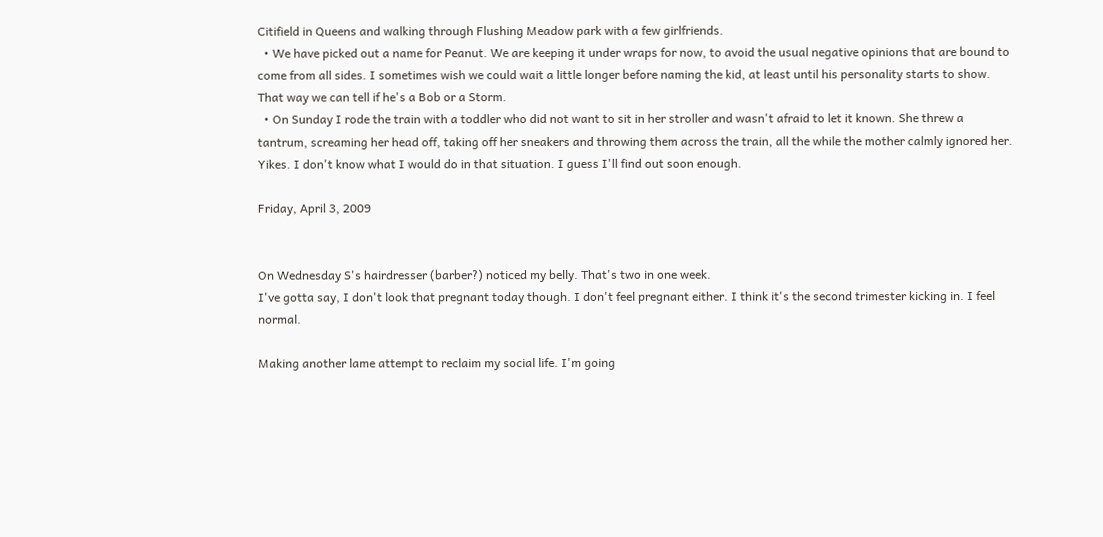Citifield in Queens and walking through Flushing Meadow park with a few girlfriends.
  • We have picked out a name for Peanut. We are keeping it under wraps for now, to avoid the usual negative opinions that are bound to come from all sides. I sometimes wish we could wait a little longer before naming the kid, at least until his personality starts to show. That way we can tell if he's a Bob or a Storm.
  • On Sunday I rode the train with a toddler who did not want to sit in her stroller and wasn't afraid to let it known. She threw a tantrum, screaming her head off, taking off her sneakers and throwing them across the train, all the while the mother calmly ignored her. Yikes. I don't know what I would do in that situation. I guess I'll find out soon enough.

Friday, April 3, 2009


On Wednesday S's hairdresser (barber?) noticed my belly. That's two in one week.
I've gotta say, I don't look that pregnant today though. I don't feel pregnant either. I think it's the second trimester kicking in. I feel normal.

Making another lame attempt to reclaim my social life. I'm going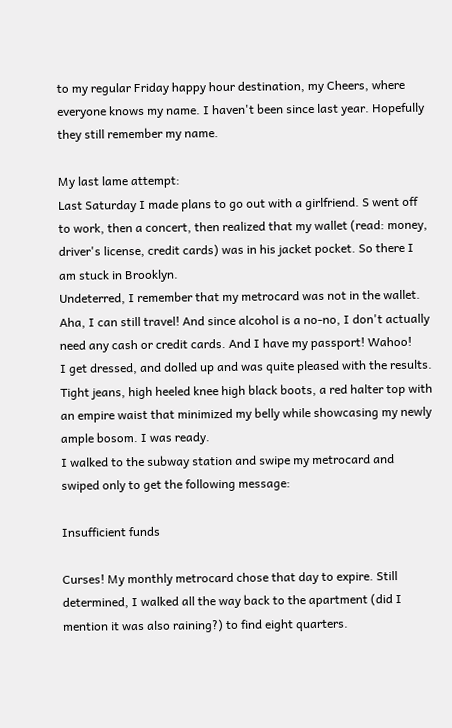to my regular Friday happy hour destination, my Cheers, where everyone knows my name. I haven't been since last year. Hopefully they still remember my name.

My last lame attempt:
Last Saturday I made plans to go out with a girlfriend. S went off to work, then a concert, then realized that my wallet (read: money, driver's license, credit cards) was in his jacket pocket. So there I am stuck in Brooklyn.
Undeterred, I remember that my metrocard was not in the wallet. Aha, I can still travel! And since alcohol is a no-no, I don't actually need any cash or credit cards. And I have my passport! Wahoo!
I get dressed, and dolled up and was quite pleased with the results. Tight jeans, high heeled knee high black boots, a red halter top with an empire waist that minimized my belly while showcasing my newly ample bosom. I was ready.
I walked to the subway station and swipe my metrocard and swiped only to get the following message:

Insufficient funds

Curses! My monthly metrocard chose that day to expire. Still determined, I walked all the way back to the apartment (did I mention it was also raining?) to find eight quarters.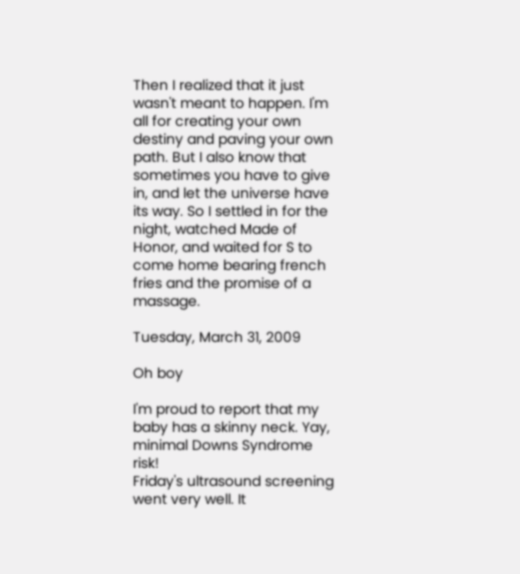Then I realized that it just wasn't meant to happen. I'm all for creating your own destiny and paving your own path. But I also know that sometimes you have to give in, and let the universe have its way. So I settled in for the night, watched Made of Honor, and waited for S to come home bearing french fries and the promise of a massage.

Tuesday, March 31, 2009

Oh boy

I'm proud to report that my baby has a skinny neck. Yay, minimal Downs Syndrome risk!
Friday's ultrasound screening went very well. It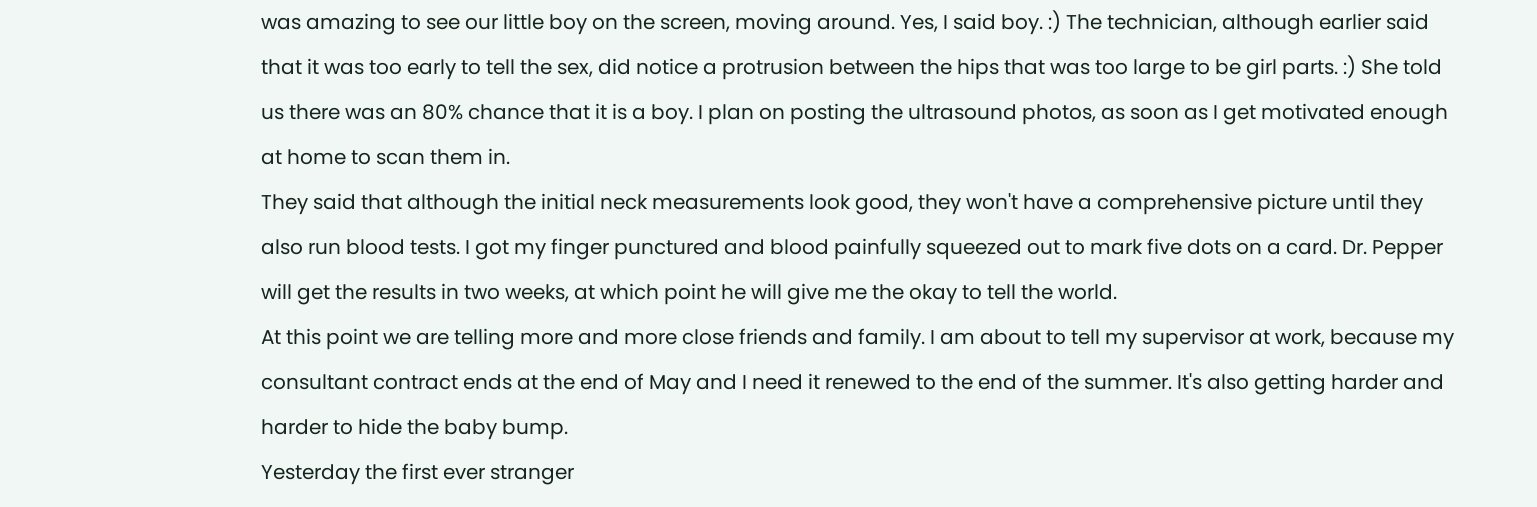was amazing to see our little boy on the screen, moving around. Yes, I said boy. :) The technician, although earlier said that it was too early to tell the sex, did notice a protrusion between the hips that was too large to be girl parts. :) She told us there was an 80% chance that it is a boy. I plan on posting the ultrasound photos, as soon as I get motivated enough at home to scan them in.
They said that although the initial neck measurements look good, they won't have a comprehensive picture until they also run blood tests. I got my finger punctured and blood painfully squeezed out to mark five dots on a card. Dr. Pepper will get the results in two weeks, at which point he will give me the okay to tell the world.
At this point we are telling more and more close friends and family. I am about to tell my supervisor at work, because my consultant contract ends at the end of May and I need it renewed to the end of the summer. It's also getting harder and harder to hide the baby bump.
Yesterday the first ever stranger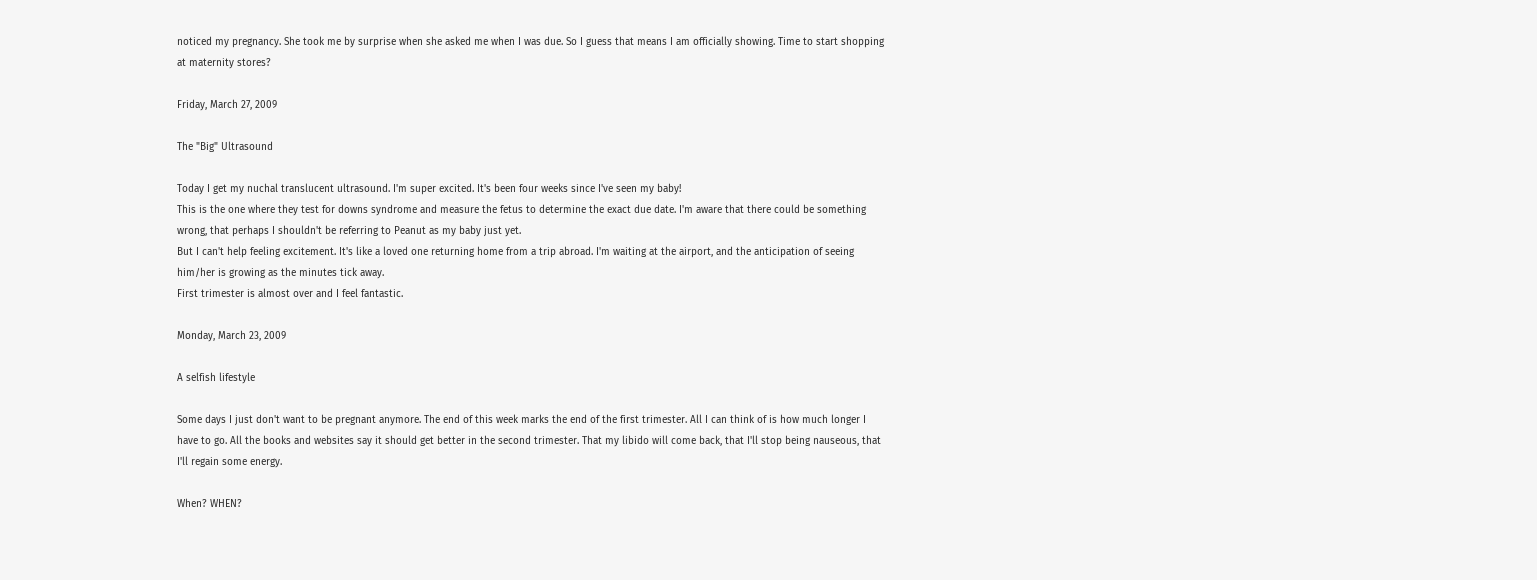noticed my pregnancy. She took me by surprise when she asked me when I was due. So I guess that means I am officially showing. Time to start shopping at maternity stores?

Friday, March 27, 2009

The "Big" Ultrasound

Today I get my nuchal translucent ultrasound. I'm super excited. It's been four weeks since I've seen my baby!
This is the one where they test for downs syndrome and measure the fetus to determine the exact due date. I'm aware that there could be something wrong, that perhaps I shouldn't be referring to Peanut as my baby just yet.
But I can't help feeling excitement. It's like a loved one returning home from a trip abroad. I'm waiting at the airport, and the anticipation of seeing him/her is growing as the minutes tick away.
First trimester is almost over and I feel fantastic.

Monday, March 23, 2009

A selfish lifestyle

Some days I just don't want to be pregnant anymore. The end of this week marks the end of the first trimester. All I can think of is how much longer I have to go. All the books and websites say it should get better in the second trimester. That my libido will come back, that I'll stop being nauseous, that I'll regain some energy.

When? WHEN?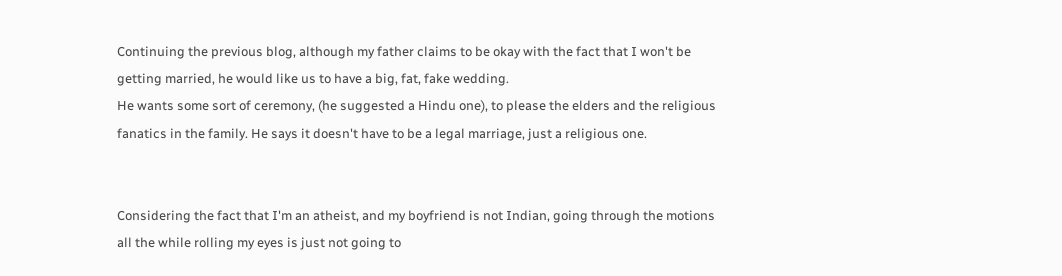Continuing the previous blog, although my father claims to be okay with the fact that I won't be getting married, he would like us to have a big, fat, fake wedding.
He wants some sort of ceremony, (he suggested a Hindu one), to please the elders and the religious fanatics in the family. He says it doesn't have to be a legal marriage, just a religious one.


Considering the fact that I'm an atheist, and my boyfriend is not Indian, going through the motions all the while rolling my eyes is just not going to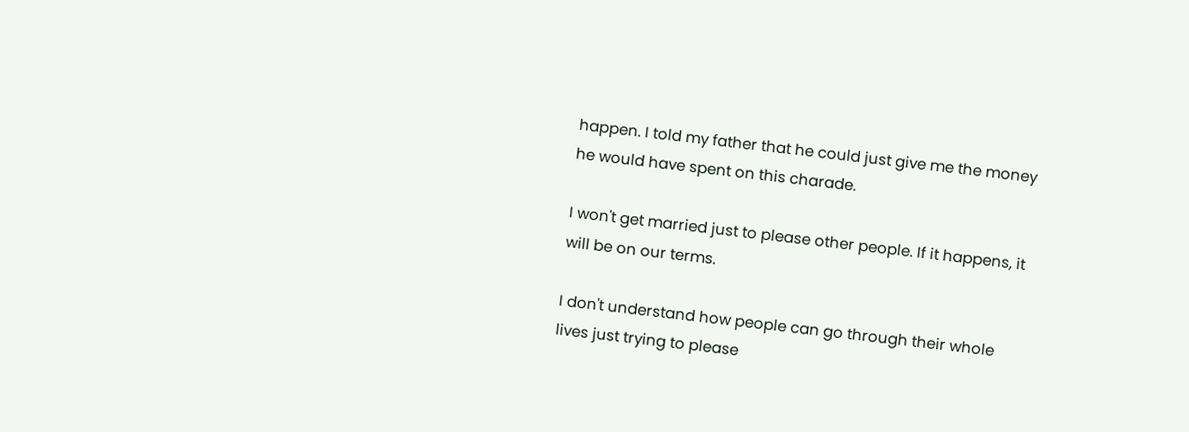happen. I told my father that he could just give me the money he would have spent on this charade.

I won't get married just to please other people. If it happens, it will be on our terms.

I don't understand how people can go through their whole lives just trying to please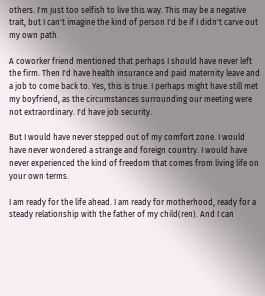others. I'm just too selfish to live this way. This may be a negative trait, but I can't imagine the kind of person I'd be if I didn't carve out my own path.

A coworker friend mentioned that perhaps I should have never left the firm. Then I'd have health insurance and paid maternity leave and a job to come back to. Yes, this is true. I perhaps might have still met my boyfriend, as the circumstances surrounding our meeting were not extraordinary. I'd have job security.

But I would have never stepped out of my comfort zone. I would have never wondered a strange and foreign country. I would have never experienced the kind of freedom that comes from living life on your own terms.

I am ready for the life ahead. I am ready for motherhood, ready for a steady relationship with the father of my child(ren). And I can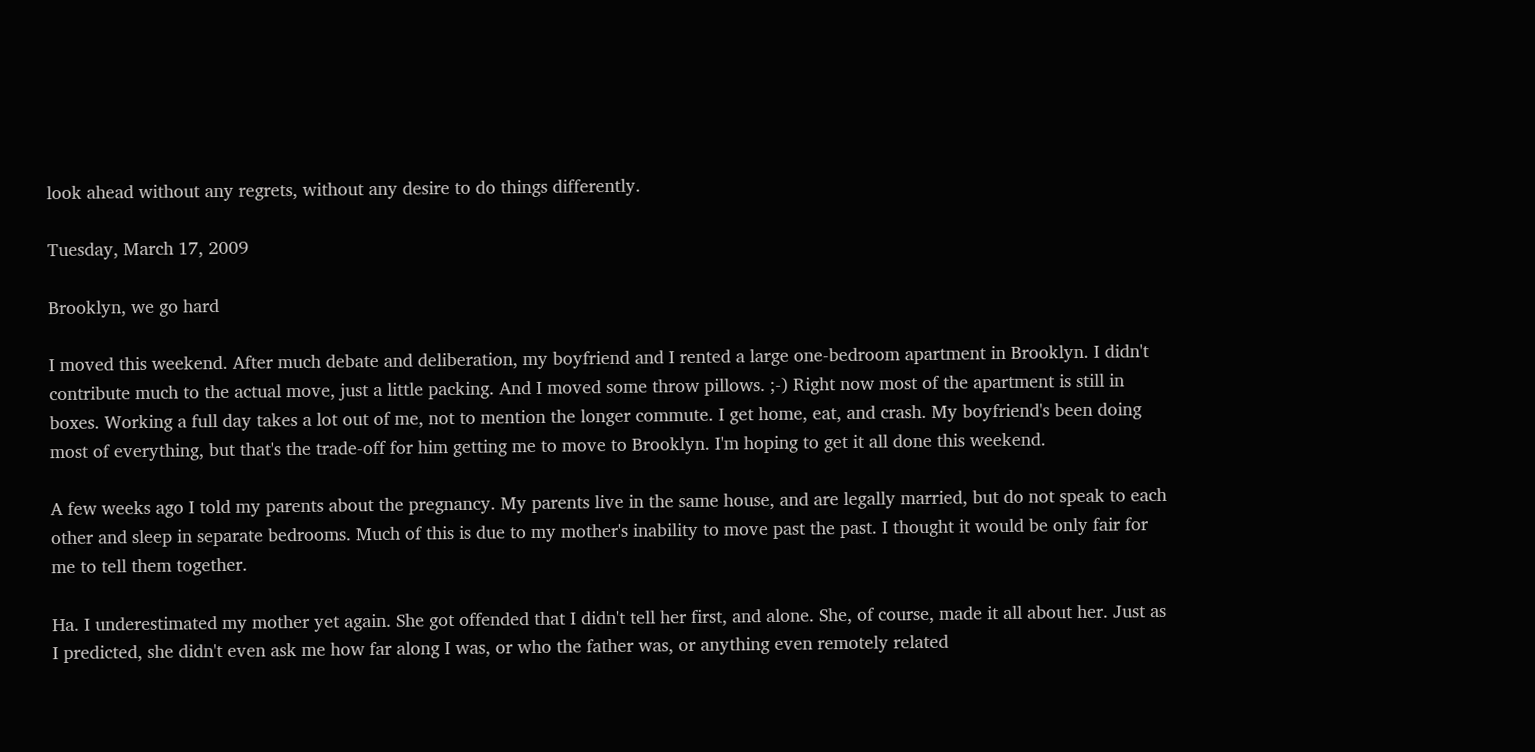look ahead without any regrets, without any desire to do things differently.

Tuesday, March 17, 2009

Brooklyn, we go hard

I moved this weekend. After much debate and deliberation, my boyfriend and I rented a large one-bedroom apartment in Brooklyn. I didn't contribute much to the actual move, just a little packing. And I moved some throw pillows. ;-) Right now most of the apartment is still in boxes. Working a full day takes a lot out of me, not to mention the longer commute. I get home, eat, and crash. My boyfriend's been doing most of everything, but that's the trade-off for him getting me to move to Brooklyn. I'm hoping to get it all done this weekend.

A few weeks ago I told my parents about the pregnancy. My parents live in the same house, and are legally married, but do not speak to each other and sleep in separate bedrooms. Much of this is due to my mother's inability to move past the past. I thought it would be only fair for me to tell them together.

Ha. I underestimated my mother yet again. She got offended that I didn't tell her first, and alone. She, of course, made it all about her. Just as I predicted, she didn't even ask me how far along I was, or who the father was, or anything even remotely related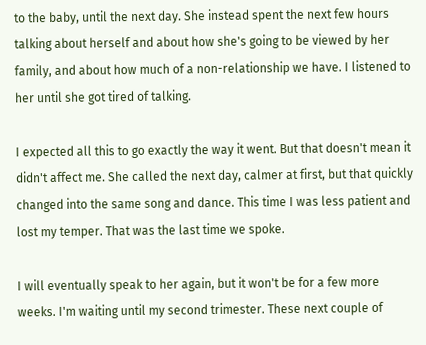to the baby, until the next day. She instead spent the next few hours talking about herself and about how she's going to be viewed by her family, and about how much of a non-relationship we have. I listened to her until she got tired of talking.

I expected all this to go exactly the way it went. But that doesn't mean it didn't affect me. She called the next day, calmer at first, but that quickly changed into the same song and dance. This time I was less patient and lost my temper. That was the last time we spoke.

I will eventually speak to her again, but it won't be for a few more weeks. I'm waiting until my second trimester. These next couple of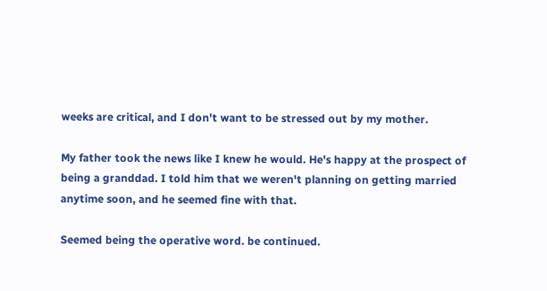weeks are critical, and I don't want to be stressed out by my mother.

My father took the news like I knew he would. He's happy at the prospect of being a granddad. I told him that we weren't planning on getting married anytime soon, and he seemed fine with that.

Seemed being the operative word. be continued.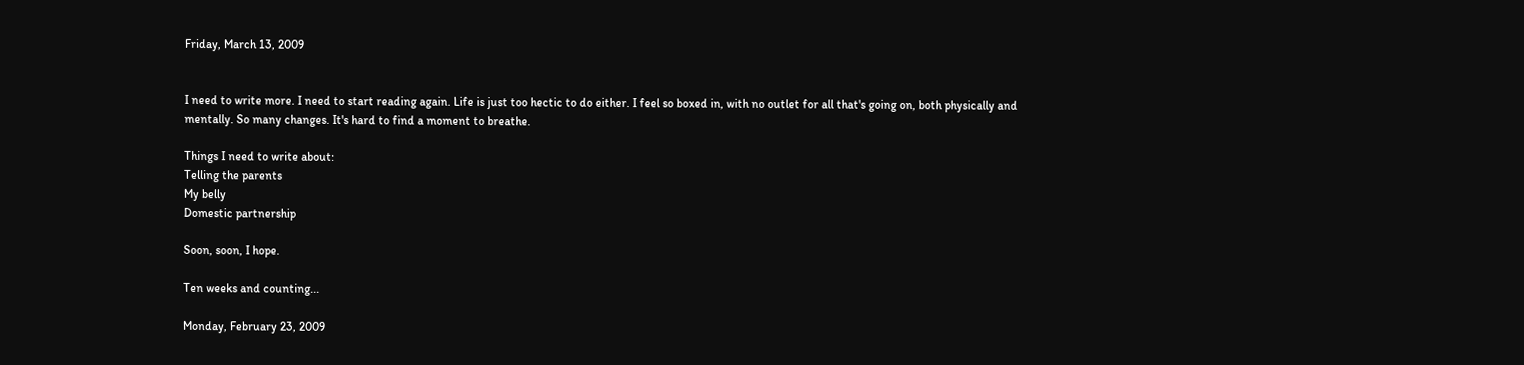Friday, March 13, 2009


I need to write more. I need to start reading again. Life is just too hectic to do either. I feel so boxed in, with no outlet for all that's going on, both physically and mentally. So many changes. It's hard to find a moment to breathe.

Things I need to write about:
Telling the parents
My belly
Domestic partnership

Soon, soon, I hope.

Ten weeks and counting...

Monday, February 23, 2009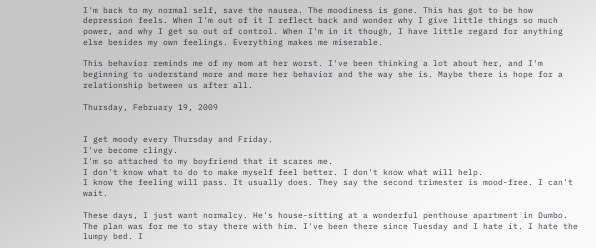I'm back to my normal self, save the nausea. The moodiness is gone. This has got to be how depression feels. When I'm out of it I reflect back and wonder why I give little things so much power, and why I get so out of control. When I'm in it though, I have little regard for anything else besides my own feelings. Everything makes me miserable.

This behavior reminds me of my mom at her worst. I've been thinking a lot about her, and I'm beginning to understand more and more her behavior and the way she is. Maybe there is hope for a relationship between us after all.

Thursday, February 19, 2009


I get moody every Thursday and Friday.
I've become clingy.
I'm so attached to my boyfriend that it scares me.
I don't know what to do to make myself feel better. I don't know what will help.
I know the feeling will pass. It usually does. They say the second trimester is mood-free. I can't wait.

These days, I just want normalcy. He's house-sitting at a wonderful penthouse apartment in Dumbo. The plan was for me to stay there with him. I've been there since Tuesday and I hate it. I hate the lumpy bed. I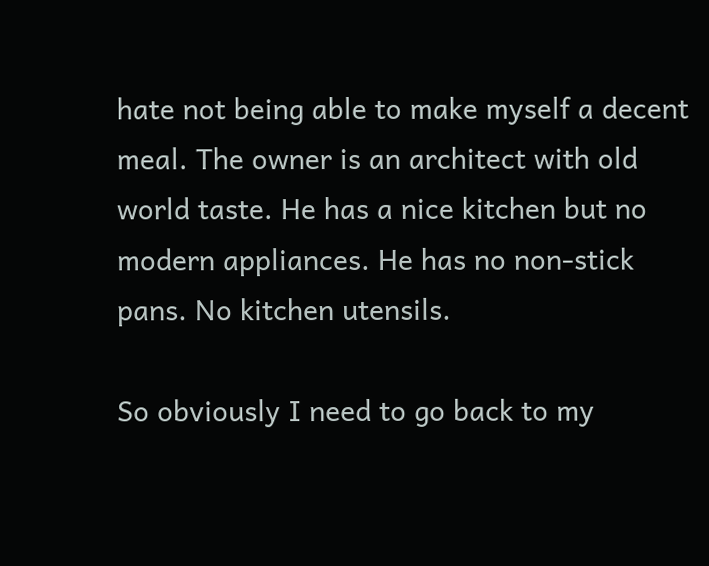hate not being able to make myself a decent meal. The owner is an architect with old world taste. He has a nice kitchen but no modern appliances. He has no non-stick pans. No kitchen utensils.

So obviously I need to go back to my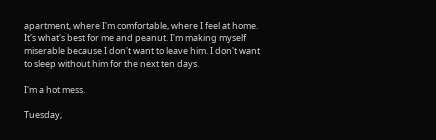apartment, where I'm comfortable, where I feel at home. It's what's best for me and peanut. I'm making myself miserable because I don't want to leave him. I don't want to sleep without him for the next ten days.

I'm a hot mess.

Tuesday,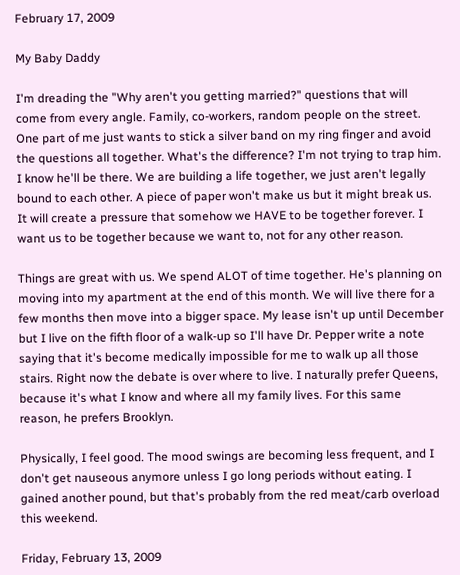February 17, 2009

My Baby Daddy

I'm dreading the "Why aren't you getting married?" questions that will come from every angle. Family, co-workers, random people on the street. One part of me just wants to stick a silver band on my ring finger and avoid the questions all together. What's the difference? I'm not trying to trap him. I know he'll be there. We are building a life together, we just aren't legally bound to each other. A piece of paper won't make us but it might break us. It will create a pressure that somehow we HAVE to be together forever. I want us to be together because we want to, not for any other reason.

Things are great with us. We spend ALOT of time together. He's planning on moving into my apartment at the end of this month. We will live there for a few months then move into a bigger space. My lease isn't up until December but I live on the fifth floor of a walk-up so I'll have Dr. Pepper write a note saying that it's become medically impossible for me to walk up all those stairs. Right now the debate is over where to live. I naturally prefer Queens, because it's what I know and where all my family lives. For this same reason, he prefers Brooklyn.

Physically, I feel good. The mood swings are becoming less frequent, and I don't get nauseous anymore unless I go long periods without eating. I gained another pound, but that's probably from the red meat/carb overload this weekend.

Friday, February 13, 2009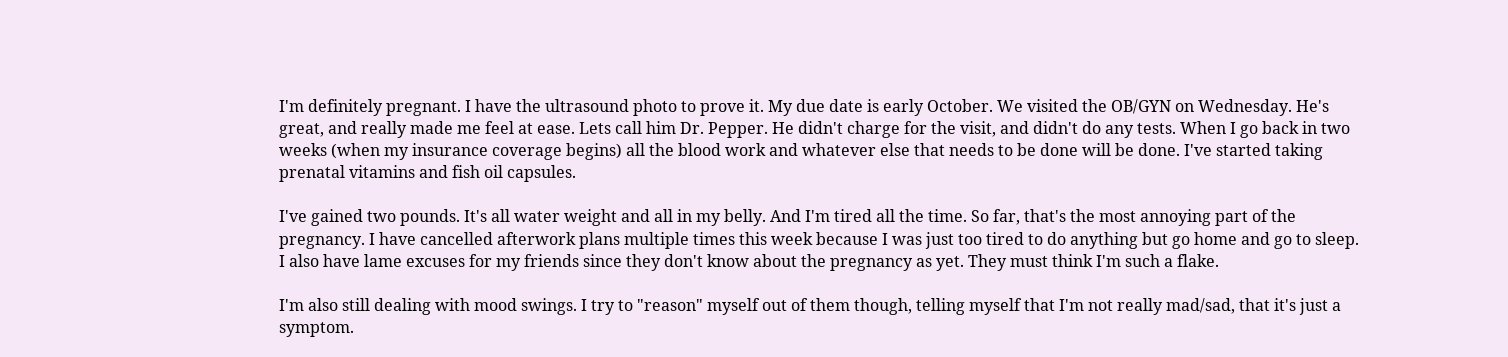I'm definitely pregnant. I have the ultrasound photo to prove it. My due date is early October. We visited the OB/GYN on Wednesday. He's great, and really made me feel at ease. Lets call him Dr. Pepper. He didn't charge for the visit, and didn't do any tests. When I go back in two weeks (when my insurance coverage begins) all the blood work and whatever else that needs to be done will be done. I've started taking prenatal vitamins and fish oil capsules.

I've gained two pounds. It's all water weight and all in my belly. And I'm tired all the time. So far, that's the most annoying part of the pregnancy. I have cancelled afterwork plans multiple times this week because I was just too tired to do anything but go home and go to sleep. I also have lame excuses for my friends since they don't know about the pregnancy as yet. They must think I'm such a flake.

I'm also still dealing with mood swings. I try to "reason" myself out of them though, telling myself that I'm not really mad/sad, that it's just a symptom.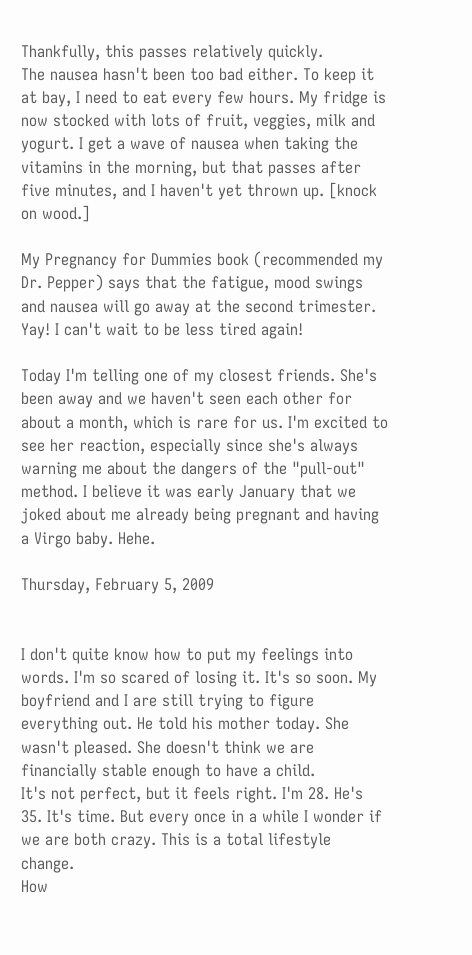Thankfully, this passes relatively quickly.
The nausea hasn't been too bad either. To keep it at bay, I need to eat every few hours. My fridge is now stocked with lots of fruit, veggies, milk and yogurt. I get a wave of nausea when taking the vitamins in the morning, but that passes after five minutes, and I haven't yet thrown up. [knock on wood.]

My Pregnancy for Dummies book (recommended my Dr. Pepper) says that the fatigue, mood swings and nausea will go away at the second trimester. Yay! I can't wait to be less tired again!

Today I'm telling one of my closest friends. She's been away and we haven't seen each other for about a month, which is rare for us. I'm excited to see her reaction, especially since she's always warning me about the dangers of the "pull-out" method. I believe it was early January that we joked about me already being pregnant and having a Virgo baby. Hehe.

Thursday, February 5, 2009


I don't quite know how to put my feelings into words. I'm so scared of losing it. It's so soon. My boyfriend and I are still trying to figure everything out. He told his mother today. She wasn't pleased. She doesn't think we are financially stable enough to have a child.
It's not perfect, but it feels right. I'm 28. He's 35. It's time. But every once in a while I wonder if we are both crazy. This is a total lifestyle change.
How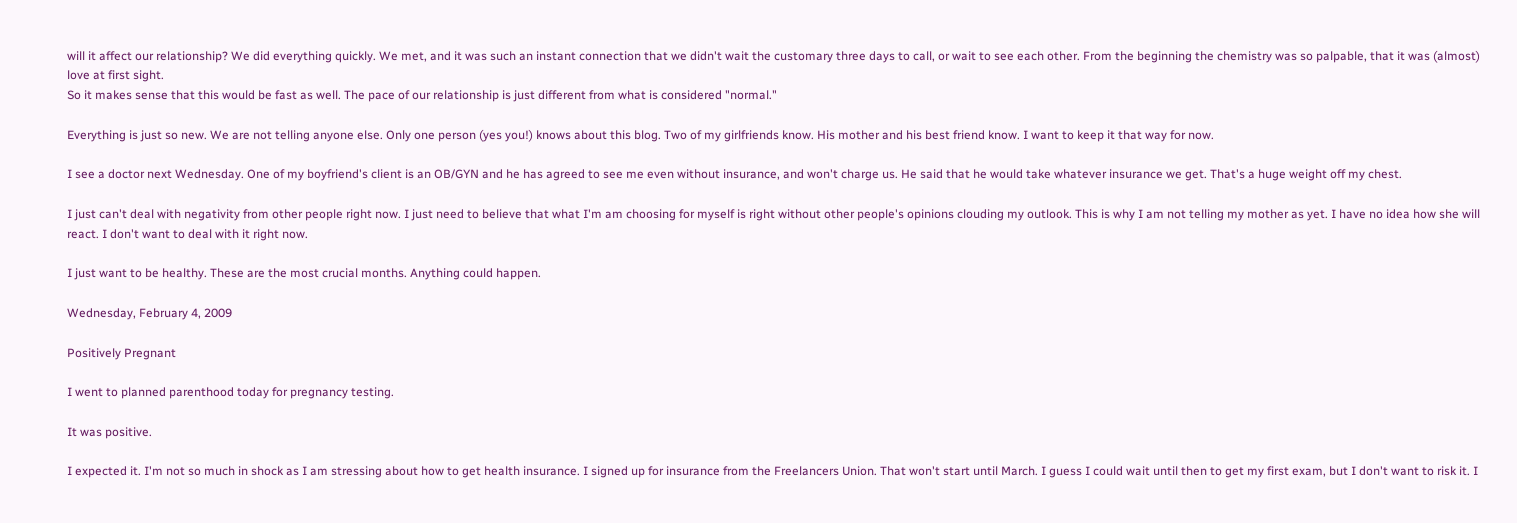will it affect our relationship? We did everything quickly. We met, and it was such an instant connection that we didn't wait the customary three days to call, or wait to see each other. From the beginning the chemistry was so palpable, that it was (almost) love at first sight.
So it makes sense that this would be fast as well. The pace of our relationship is just different from what is considered "normal."

Everything is just so new. We are not telling anyone else. Only one person (yes you!) knows about this blog. Two of my girlfriends know. His mother and his best friend know. I want to keep it that way for now.

I see a doctor next Wednesday. One of my boyfriend's client is an OB/GYN and he has agreed to see me even without insurance, and won't charge us. He said that he would take whatever insurance we get. That's a huge weight off my chest.

I just can't deal with negativity from other people right now. I just need to believe that what I'm am choosing for myself is right without other people's opinions clouding my outlook. This is why I am not telling my mother as yet. I have no idea how she will react. I don't want to deal with it right now.

I just want to be healthy. These are the most crucial months. Anything could happen.

Wednesday, February 4, 2009

Positively Pregnant

I went to planned parenthood today for pregnancy testing.

It was positive.

I expected it. I'm not so much in shock as I am stressing about how to get health insurance. I signed up for insurance from the Freelancers Union. That won't start until March. I guess I could wait until then to get my first exam, but I don't want to risk it. I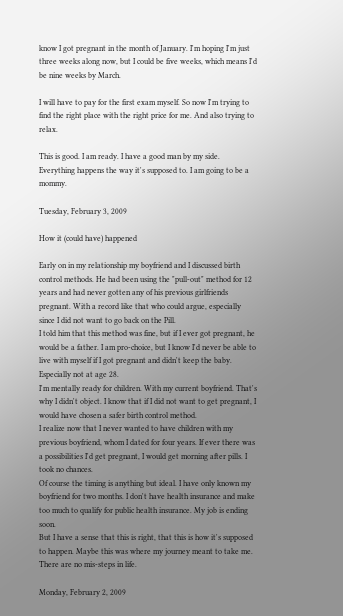know I got pregnant in the month of January. I'm hoping I'm just three weeks along now, but I could be five weeks, which means I'd be nine weeks by March.

I will have to pay for the first exam myself. So now I'm trying to find the right place with the right price for me. And also trying to relax.

This is good. I am ready. I have a good man by my side. Everything happens the way it's supposed to. I am going to be a mommy.

Tuesday, February 3, 2009

How it (could have) happened

Early on in my relationship my boyfriend and I discussed birth control methods. He had been using the "pull-out" method for 12 years and had never gotten any of his previous girlfriends pregnant. With a record like that who could argue, especially since I did not want to go back on the Pill.
I told him that this method was fine, but if I ever got pregnant, he would be a father. I am pro-choice, but I know I'd never be able to live with myself if I got pregnant and didn't keep the baby. Especially not at age 28.
I'm mentally ready for children. With my current boyfriend. That's why I didn't object. I know that if I did not want to get pregnant, I would have chosen a safer birth control method.
I realize now that I never wanted to have children with my previous boyfriend, whom I dated for four years. If ever there was a possibilities I'd get pregnant, I would get morning after pills. I took no chances.
Of course the timing is anything but ideal. I have only known my boyfriend for two months. I don't have health insurance and make too much to qualify for public health insurance. My job is ending soon.
But I have a sense that this is right, that this is how it's supposed to happen. Maybe this was where my journey meant to take me. There are no mis-steps in life.

Monday, February 2, 2009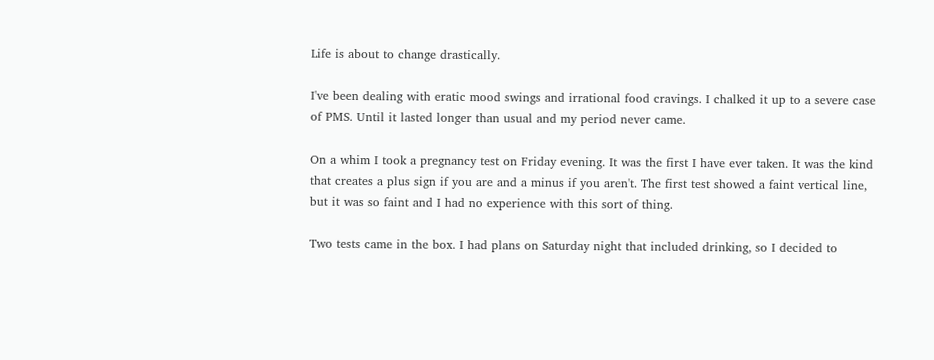Life is about to change drastically.

I've been dealing with eratic mood swings and irrational food cravings. I chalked it up to a severe case of PMS. Until it lasted longer than usual and my period never came.

On a whim I took a pregnancy test on Friday evening. It was the first I have ever taken. It was the kind that creates a plus sign if you are and a minus if you aren't. The first test showed a faint vertical line, but it was so faint and I had no experience with this sort of thing.

Two tests came in the box. I had plans on Saturday night that included drinking, so I decided to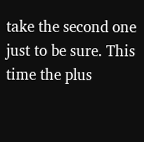take the second one just to be sure. This time the plus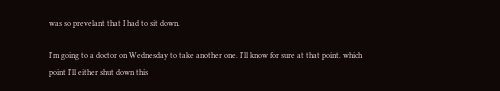was so prevelant that I had to sit down.

I'm going to a doctor on Wednesday to take another one. I'll know for sure at that point. which point I'll either shut down this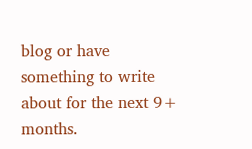blog or have something to write about for the next 9+ months.